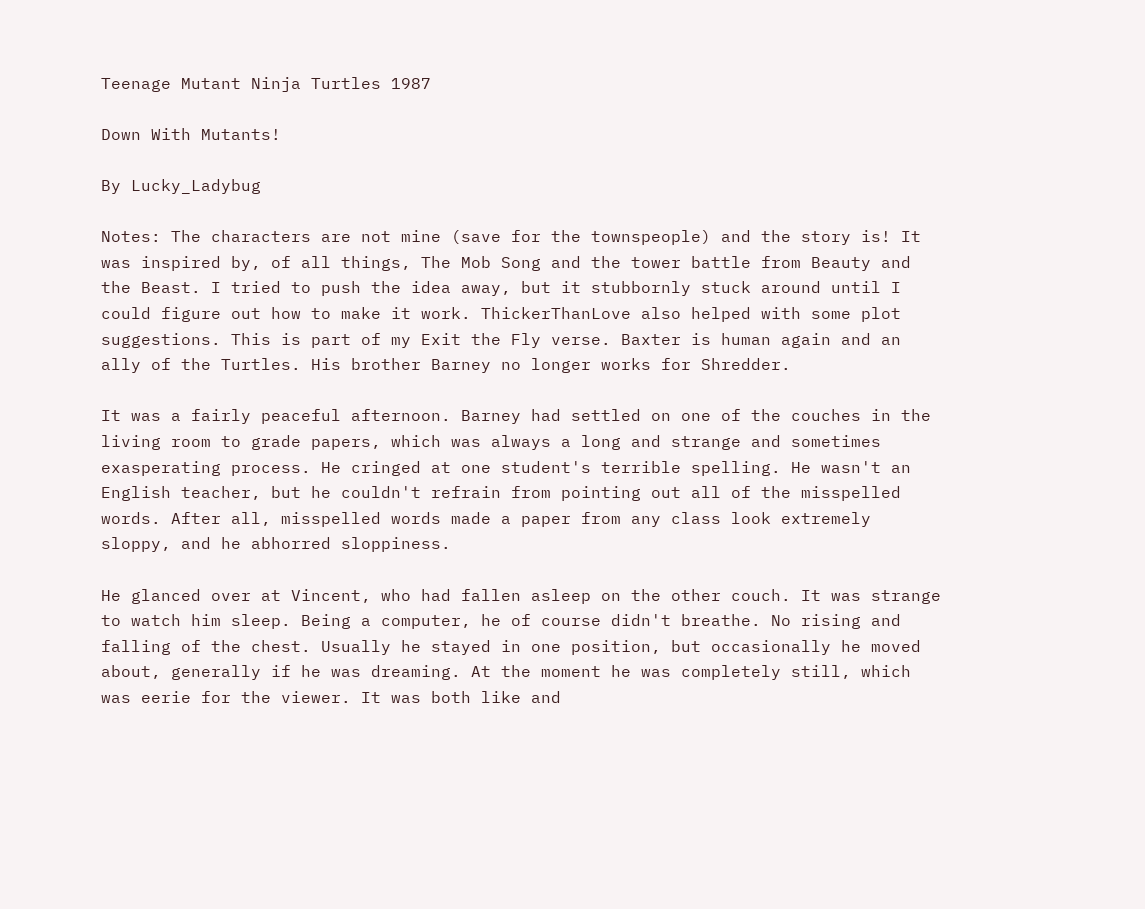Teenage Mutant Ninja Turtles 1987

Down With Mutants!

By Lucky_Ladybug

Notes: The characters are not mine (save for the townspeople) and the story is! It was inspired by, of all things, The Mob Song and the tower battle from Beauty and the Beast. I tried to push the idea away, but it stubbornly stuck around until I could figure out how to make it work. ThickerThanLove also helped with some plot suggestions. This is part of my Exit the Fly verse. Baxter is human again and an ally of the Turtles. His brother Barney no longer works for Shredder.

It was a fairly peaceful afternoon. Barney had settled on one of the couches in the living room to grade papers, which was always a long and strange and sometimes exasperating process. He cringed at one student's terrible spelling. He wasn't an English teacher, but he couldn't refrain from pointing out all of the misspelled words. After all, misspelled words made a paper from any class look extremely sloppy, and he abhorred sloppiness.

He glanced over at Vincent, who had fallen asleep on the other couch. It was strange to watch him sleep. Being a computer, he of course didn't breathe. No rising and falling of the chest. Usually he stayed in one position, but occasionally he moved about, generally if he was dreaming. At the moment he was completely still, which was eerie for the viewer. It was both like and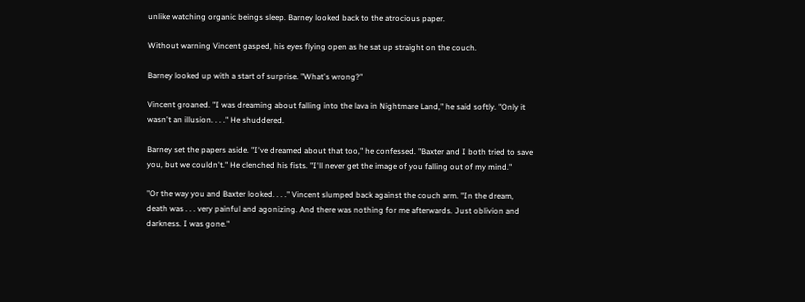unlike watching organic beings sleep. Barney looked back to the atrocious paper.

Without warning Vincent gasped, his eyes flying open as he sat up straight on the couch.

Barney looked up with a start of surprise. "What's wrong?"

Vincent groaned. "I was dreaming about falling into the lava in Nightmare Land," he said softly. "Only it wasn't an illusion. . . ." He shuddered.

Barney set the papers aside. "I've dreamed about that too," he confessed. "Baxter and I both tried to save you, but we couldn't." He clenched his fists. "I'll never get the image of you falling out of my mind."

"Or the way you and Baxter looked. . . ." Vincent slumped back against the couch arm. "In the dream, death was . . . very painful and agonizing. And there was nothing for me afterwards. Just oblivion and darkness. I was gone."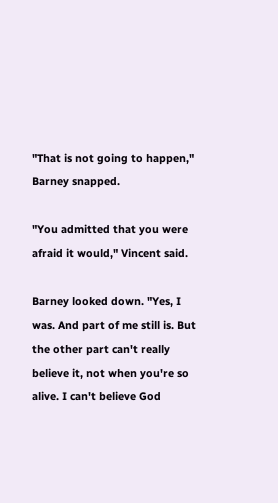"That is not going to happen," Barney snapped.

"You admitted that you were afraid it would," Vincent said.

Barney looked down. "Yes, I was. And part of me still is. But the other part can't really believe it, not when you're so alive. I can't believe God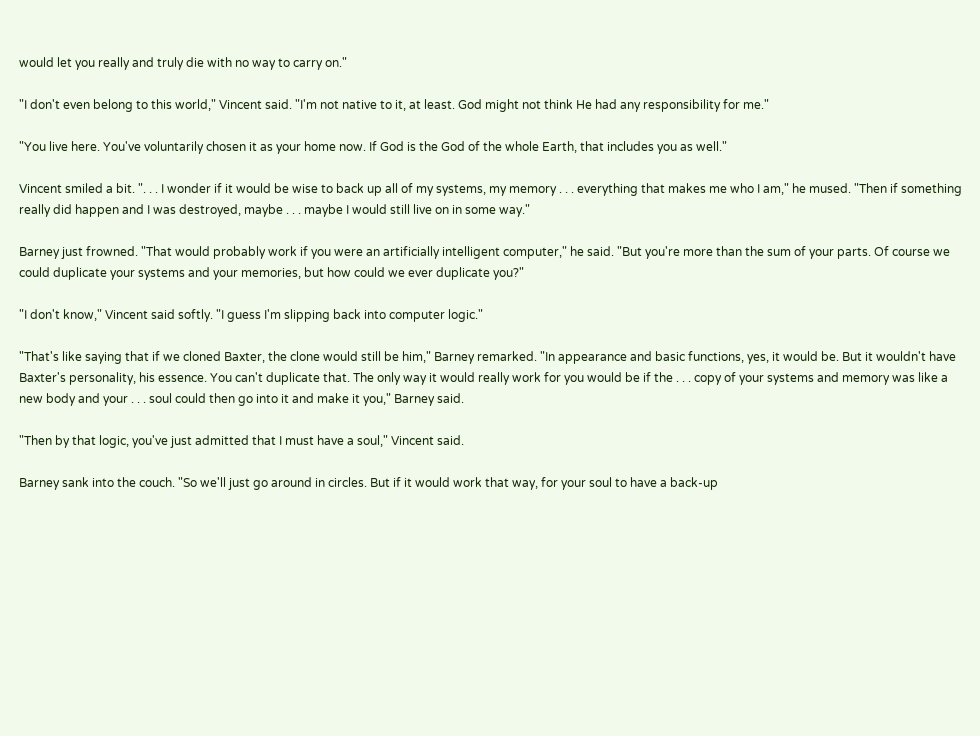would let you really and truly die with no way to carry on."

"I don't even belong to this world," Vincent said. "I'm not native to it, at least. God might not think He had any responsibility for me."

"You live here. You've voluntarily chosen it as your home now. If God is the God of the whole Earth, that includes you as well."

Vincent smiled a bit. ". . . I wonder if it would be wise to back up all of my systems, my memory . . . everything that makes me who I am," he mused. "Then if something really did happen and I was destroyed, maybe . . . maybe I would still live on in some way."

Barney just frowned. "That would probably work if you were an artificially intelligent computer," he said. "But you're more than the sum of your parts. Of course we could duplicate your systems and your memories, but how could we ever duplicate you?"

"I don't know," Vincent said softly. "I guess I'm slipping back into computer logic."

"That's like saying that if we cloned Baxter, the clone would still be him," Barney remarked. "In appearance and basic functions, yes, it would be. But it wouldn't have Baxter's personality, his essence. You can't duplicate that. The only way it would really work for you would be if the . . . copy of your systems and memory was like a new body and your . . . soul could then go into it and make it you," Barney said.

"Then by that logic, you've just admitted that I must have a soul," Vincent said.

Barney sank into the couch. "So we'll just go around in circles. But if it would work that way, for your soul to have a back-up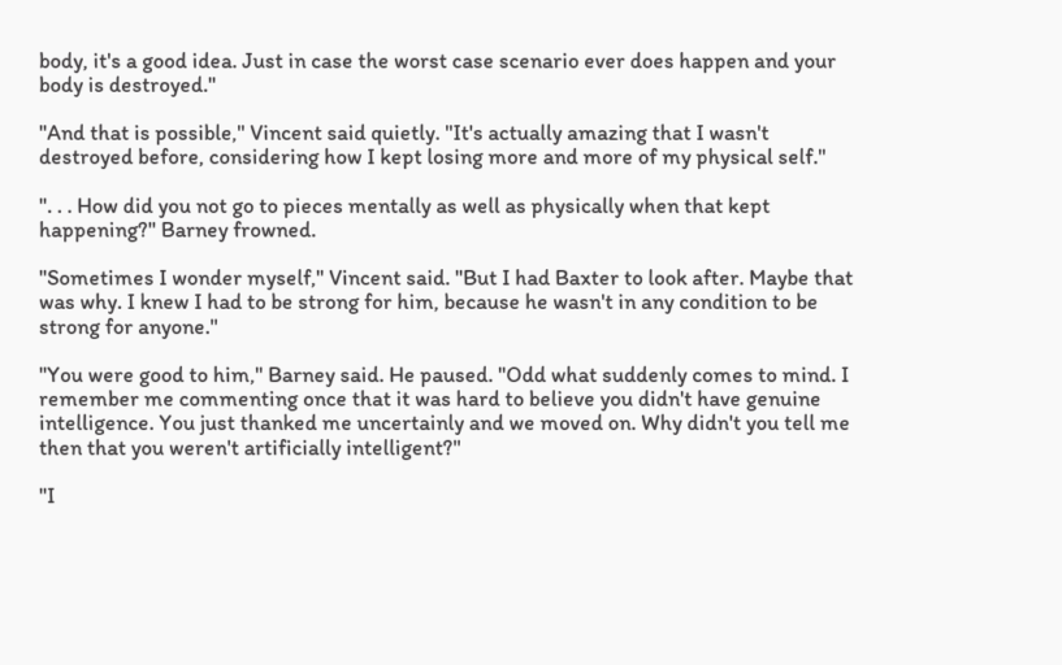body, it's a good idea. Just in case the worst case scenario ever does happen and your body is destroyed."

"And that is possible," Vincent said quietly. "It's actually amazing that I wasn't destroyed before, considering how I kept losing more and more of my physical self."

". . . How did you not go to pieces mentally as well as physically when that kept happening?" Barney frowned.

"Sometimes I wonder myself," Vincent said. "But I had Baxter to look after. Maybe that was why. I knew I had to be strong for him, because he wasn't in any condition to be strong for anyone."

"You were good to him," Barney said. He paused. "Odd what suddenly comes to mind. I remember me commenting once that it was hard to believe you didn't have genuine intelligence. You just thanked me uncertainly and we moved on. Why didn't you tell me then that you weren't artificially intelligent?"

"I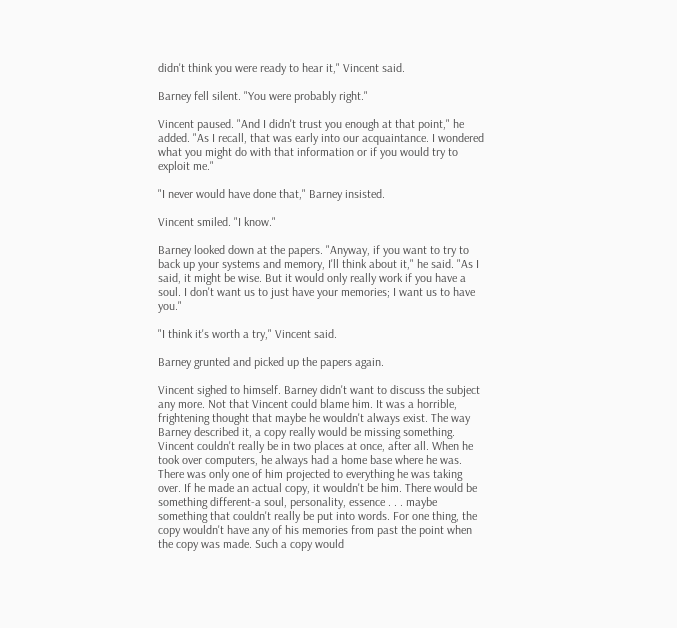didn't think you were ready to hear it," Vincent said.

Barney fell silent. "You were probably right."

Vincent paused. "And I didn't trust you enough at that point," he added. "As I recall, that was early into our acquaintance. I wondered what you might do with that information or if you would try to exploit me."

"I never would have done that," Barney insisted.

Vincent smiled. "I know."

Barney looked down at the papers. "Anyway, if you want to try to back up your systems and memory, I'll think about it," he said. "As I said, it might be wise. But it would only really work if you have a soul. I don't want us to just have your memories; I want us to have you."

"I think it's worth a try," Vincent said.

Barney grunted and picked up the papers again.

Vincent sighed to himself. Barney didn't want to discuss the subject any more. Not that Vincent could blame him. It was a horrible, frightening thought that maybe he wouldn't always exist. The way Barney described it, a copy really would be missing something. Vincent couldn't really be in two places at once, after all. When he took over computers, he always had a home base where he was. There was only one of him projected to everything he was taking over. If he made an actual copy, it wouldn't be him. There would be something different-a soul, personality, essence . . . maybe something that couldn't really be put into words. For one thing, the copy wouldn't have any of his memories from past the point when the copy was made. Such a copy would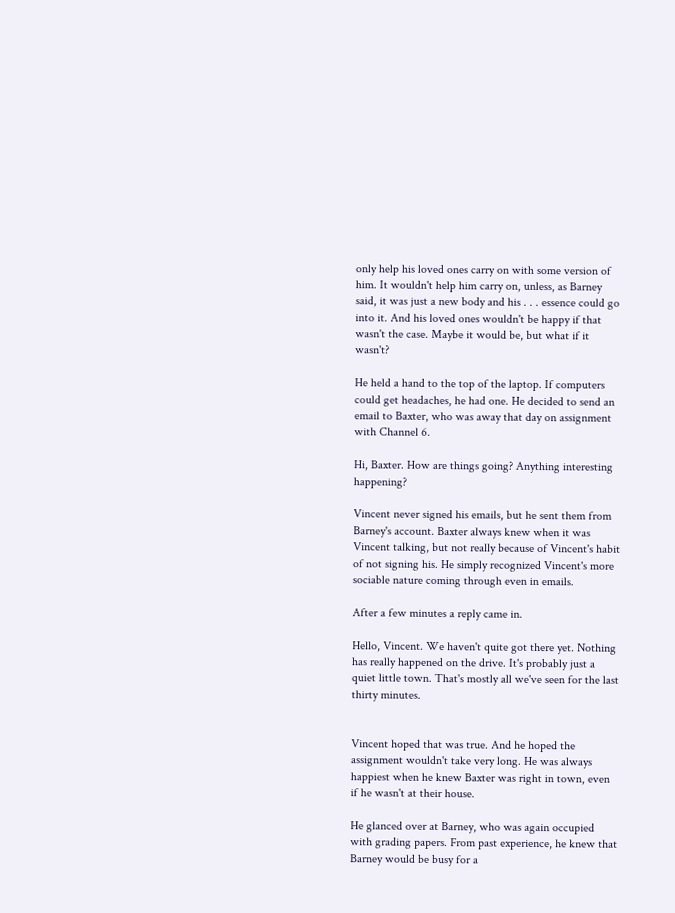only help his loved ones carry on with some version of him. It wouldn't help him carry on, unless, as Barney said, it was just a new body and his . . . essence could go into it. And his loved ones wouldn't be happy if that wasn't the case. Maybe it would be, but what if it wasn't?

He held a hand to the top of the laptop. If computers could get headaches, he had one. He decided to send an email to Baxter, who was away that day on assignment with Channel 6.

Hi, Baxter. How are things going? Anything interesting happening?

Vincent never signed his emails, but he sent them from Barney's account. Baxter always knew when it was Vincent talking, but not really because of Vincent's habit of not signing his. He simply recognized Vincent's more sociable nature coming through even in emails.

After a few minutes a reply came in.

Hello, Vincent. We haven't quite got there yet. Nothing has really happened on the drive. It's probably just a quiet little town. That's mostly all we've seen for the last thirty minutes.


Vincent hoped that was true. And he hoped the assignment wouldn't take very long. He was always happiest when he knew Baxter was right in town, even if he wasn't at their house.

He glanced over at Barney, who was again occupied with grading papers. From past experience, he knew that Barney would be busy for a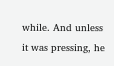while. And unless it was pressing, he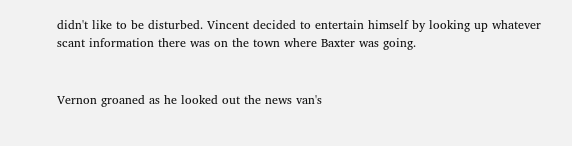didn't like to be disturbed. Vincent decided to entertain himself by looking up whatever scant information there was on the town where Baxter was going.


Vernon groaned as he looked out the news van's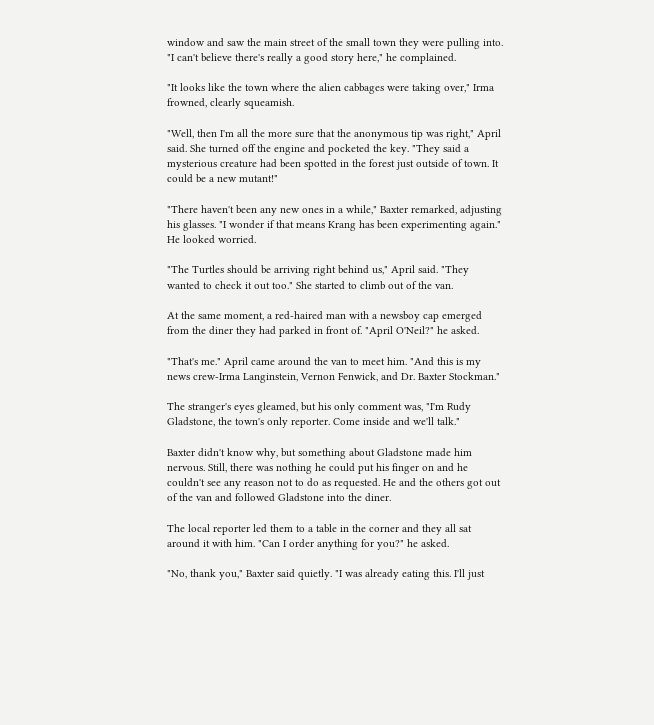window and saw the main street of the small town they were pulling into. "I can't believe there's really a good story here," he complained.

"It looks like the town where the alien cabbages were taking over," Irma frowned, clearly squeamish.

"Well, then I'm all the more sure that the anonymous tip was right," April said. She turned off the engine and pocketed the key. "They said a mysterious creature had been spotted in the forest just outside of town. It could be a new mutant!"

"There haven't been any new ones in a while," Baxter remarked, adjusting his glasses. "I wonder if that means Krang has been experimenting again." He looked worried.

"The Turtles should be arriving right behind us," April said. "They wanted to check it out too." She started to climb out of the van.

At the same moment, a red-haired man with a newsboy cap emerged from the diner they had parked in front of. "April O'Neil?" he asked.

"That's me." April came around the van to meet him. "And this is my news crew-Irma Langinstein, Vernon Fenwick, and Dr. Baxter Stockman."

The stranger's eyes gleamed, but his only comment was, "I'm Rudy Gladstone, the town's only reporter. Come inside and we'll talk."

Baxter didn't know why, but something about Gladstone made him nervous. Still, there was nothing he could put his finger on and he couldn't see any reason not to do as requested. He and the others got out of the van and followed Gladstone into the diner.

The local reporter led them to a table in the corner and they all sat around it with him. "Can I order anything for you?" he asked.

"No, thank you," Baxter said quietly. "I was already eating this. I'll just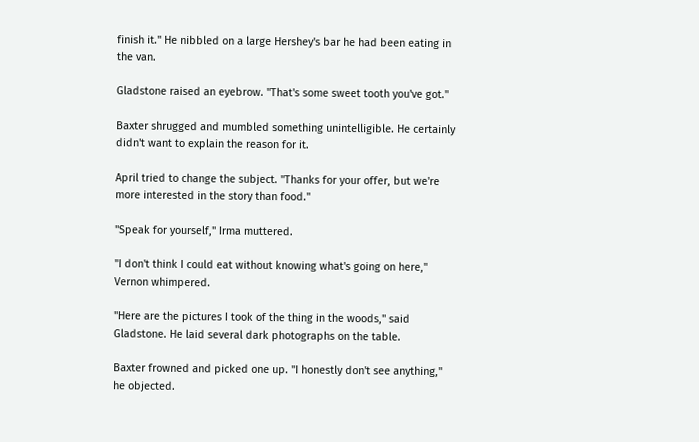finish it." He nibbled on a large Hershey's bar he had been eating in the van.

Gladstone raised an eyebrow. "That's some sweet tooth you've got."

Baxter shrugged and mumbled something unintelligible. He certainly didn't want to explain the reason for it.

April tried to change the subject. "Thanks for your offer, but we're more interested in the story than food."

"Speak for yourself," Irma muttered.

"I don't think I could eat without knowing what's going on here," Vernon whimpered.

"Here are the pictures I took of the thing in the woods," said Gladstone. He laid several dark photographs on the table.

Baxter frowned and picked one up. "I honestly don't see anything," he objected.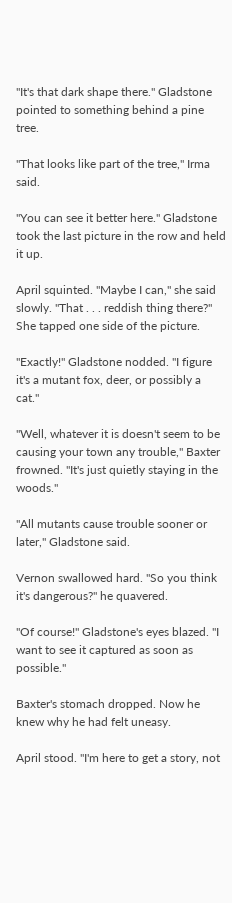"It's that dark shape there." Gladstone pointed to something behind a pine tree.

"That looks like part of the tree," Irma said.

"You can see it better here." Gladstone took the last picture in the row and held it up.

April squinted. "Maybe I can," she said slowly. "That . . . reddish thing there?" She tapped one side of the picture.

"Exactly!" Gladstone nodded. "I figure it's a mutant fox, deer, or possibly a cat."

"Well, whatever it is doesn't seem to be causing your town any trouble," Baxter frowned. "It's just quietly staying in the woods."

"All mutants cause trouble sooner or later," Gladstone said.

Vernon swallowed hard. "So you think it's dangerous?" he quavered.

"Of course!" Gladstone's eyes blazed. "I want to see it captured as soon as possible."

Baxter's stomach dropped. Now he knew why he had felt uneasy.

April stood. "I'm here to get a story, not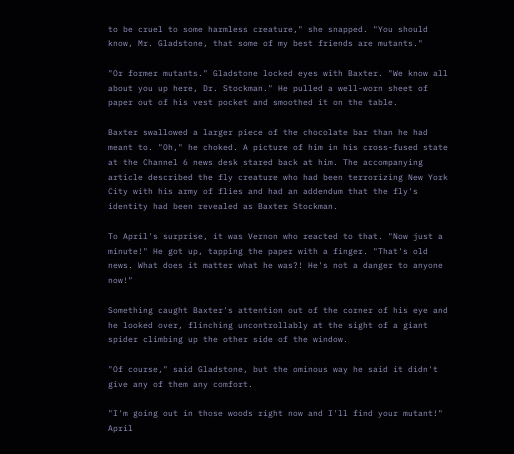to be cruel to some harmless creature," she snapped. "You should know, Mr. Gladstone, that some of my best friends are mutants."

"Or former mutants." Gladstone locked eyes with Baxter. "We know all about you up here, Dr. Stockman." He pulled a well-worn sheet of paper out of his vest pocket and smoothed it on the table.

Baxter swallowed a larger piece of the chocolate bar than he had meant to. "Oh," he choked. A picture of him in his cross-fused state at the Channel 6 news desk stared back at him. The accompanying article described the fly creature who had been terrorizing New York City with his army of flies and had an addendum that the fly's identity had been revealed as Baxter Stockman.

To April's surprise, it was Vernon who reacted to that. "Now just a minute!" He got up, tapping the paper with a finger. "That's old news. What does it matter what he was?! He's not a danger to anyone now!"

Something caught Baxter's attention out of the corner of his eye and he looked over, flinching uncontrollably at the sight of a giant spider climbing up the other side of the window.

"Of course," said Gladstone, but the ominous way he said it didn't give any of them any comfort.

"I'm going out in those woods right now and I'll find your mutant!" April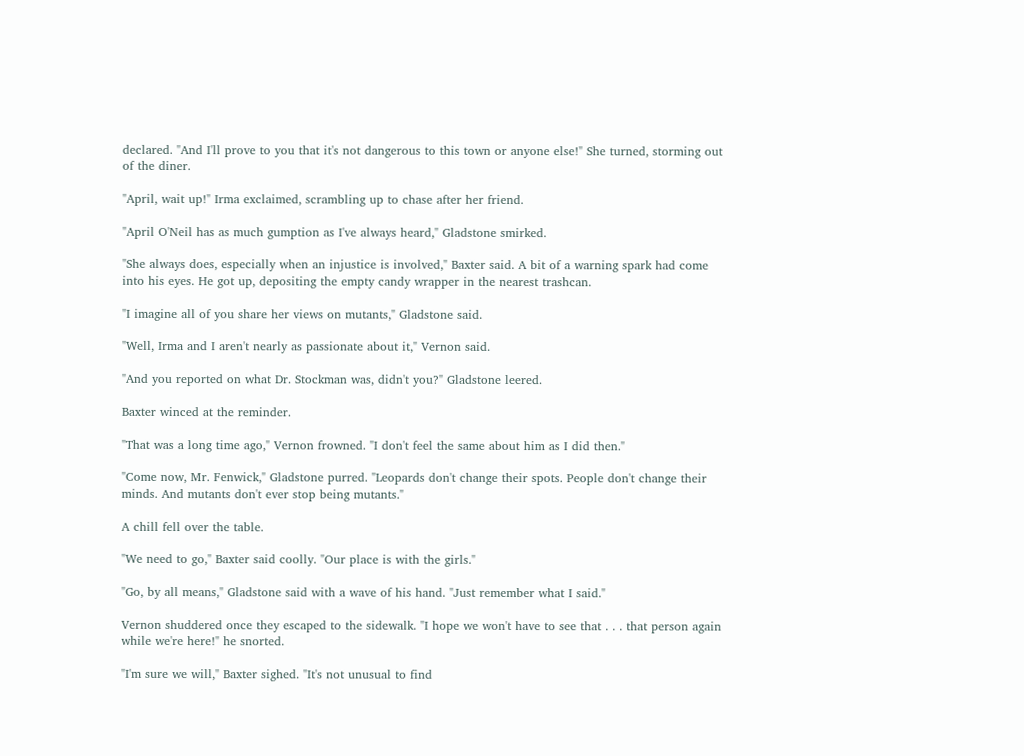declared. "And I'll prove to you that it's not dangerous to this town or anyone else!" She turned, storming out of the diner.

"April, wait up!" Irma exclaimed, scrambling up to chase after her friend.

"April O'Neil has as much gumption as I've always heard," Gladstone smirked.

"She always does, especially when an injustice is involved," Baxter said. A bit of a warning spark had come into his eyes. He got up, depositing the empty candy wrapper in the nearest trashcan.

"I imagine all of you share her views on mutants," Gladstone said.

"Well, Irma and I aren't nearly as passionate about it," Vernon said.

"And you reported on what Dr. Stockman was, didn't you?" Gladstone leered.

Baxter winced at the reminder.

"That was a long time ago," Vernon frowned. "I don't feel the same about him as I did then."

"Come now, Mr. Fenwick," Gladstone purred. "Leopards don't change their spots. People don't change their minds. And mutants don't ever stop being mutants."

A chill fell over the table.

"We need to go," Baxter said coolly. "Our place is with the girls."

"Go, by all means," Gladstone said with a wave of his hand. "Just remember what I said."

Vernon shuddered once they escaped to the sidewalk. "I hope we won't have to see that . . . that person again while we're here!" he snorted.

"I'm sure we will," Baxter sighed. "It's not unusual to find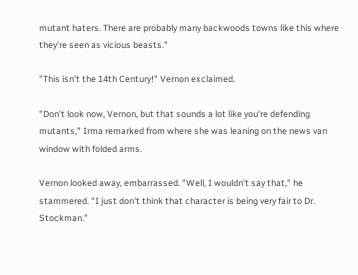mutant haters. There are probably many backwoods towns like this where they're seen as vicious beasts."

"This isn't the 14th Century!" Vernon exclaimed.

"Don't look now, Vernon, but that sounds a lot like you're defending mutants," Irma remarked from where she was leaning on the news van window with folded arms.

Vernon looked away, embarrassed. "Well, I wouldn't say that," he stammered. "I just don't think that character is being very fair to Dr. Stockman."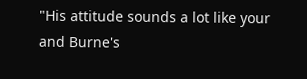"His attitude sounds a lot like your and Burne's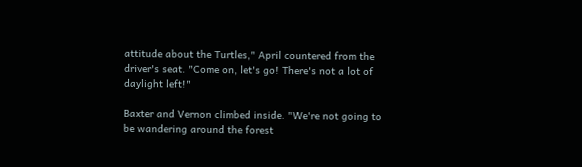attitude about the Turtles," April countered from the driver's seat. "Come on, let's go! There's not a lot of daylight left!"

Baxter and Vernon climbed inside. "We're not going to be wandering around the forest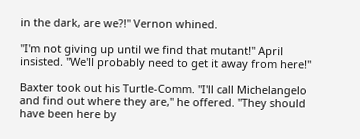in the dark, are we?!" Vernon whined.

"I'm not giving up until we find that mutant!" April insisted. "We'll probably need to get it away from here!"

Baxter took out his Turtle-Comm. "I'll call Michelangelo and find out where they are," he offered. "They should have been here by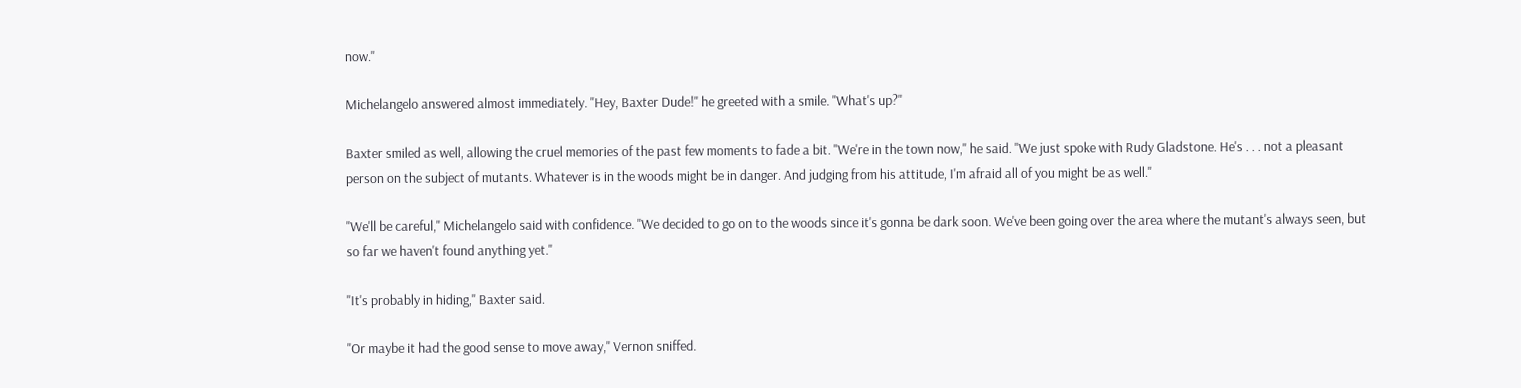now."

Michelangelo answered almost immediately. "Hey, Baxter Dude!" he greeted with a smile. "What's up?"

Baxter smiled as well, allowing the cruel memories of the past few moments to fade a bit. "We're in the town now," he said. "We just spoke with Rudy Gladstone. He's . . . not a pleasant person on the subject of mutants. Whatever is in the woods might be in danger. And judging from his attitude, I'm afraid all of you might be as well."

"We'll be careful," Michelangelo said with confidence. "We decided to go on to the woods since it's gonna be dark soon. We've been going over the area where the mutant's always seen, but so far we haven't found anything yet."

"It's probably in hiding," Baxter said.

"Or maybe it had the good sense to move away," Vernon sniffed.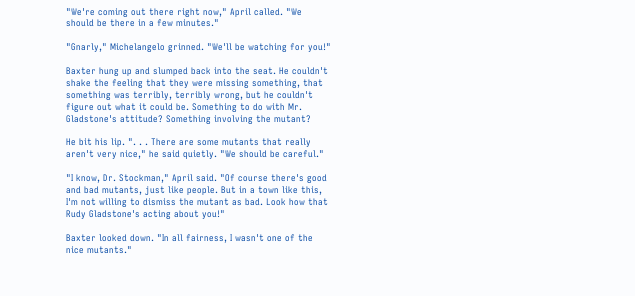"We're coming out there right now," April called. "We should be there in a few minutes."

"Gnarly," Michelangelo grinned. "We'll be watching for you!"

Baxter hung up and slumped back into the seat. He couldn't shake the feeling that they were missing something, that something was terribly, terribly wrong, but he couldn't figure out what it could be. Something to do with Mr. Gladstone's attitude? Something involving the mutant?

He bit his lip. ". . . There are some mutants that really aren't very nice," he said quietly. "We should be careful."

"I know, Dr. Stockman," April said. "Of course there's good and bad mutants, just like people. But in a town like this, I'm not willing to dismiss the mutant as bad. Look how that Rudy Gladstone's acting about you!"

Baxter looked down. "In all fairness, I wasn't one of the nice mutants."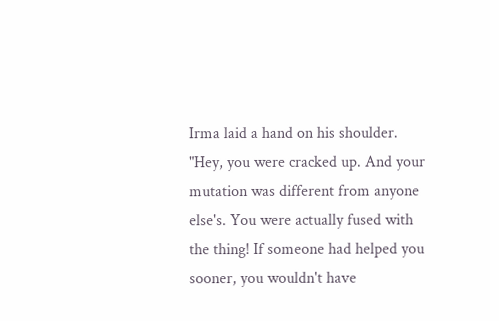Irma laid a hand on his shoulder. "Hey, you were cracked up. And your mutation was different from anyone else's. You were actually fused with the thing! If someone had helped you sooner, you wouldn't have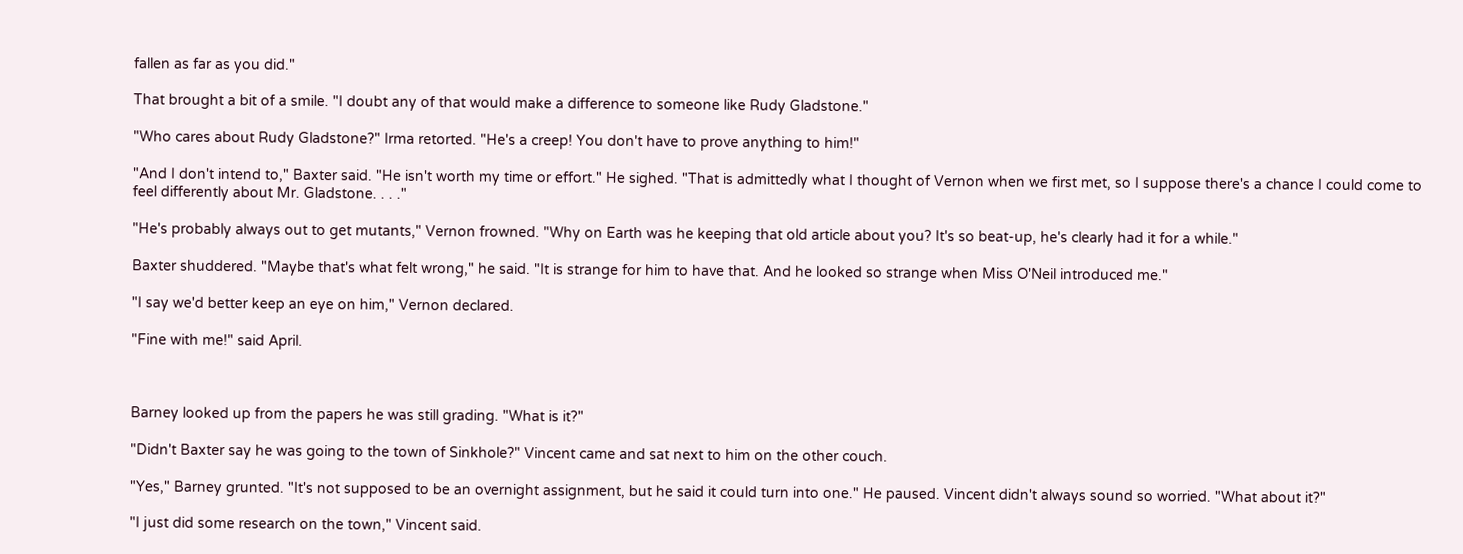fallen as far as you did."

That brought a bit of a smile. "I doubt any of that would make a difference to someone like Rudy Gladstone."

"Who cares about Rudy Gladstone?" Irma retorted. "He's a creep! You don't have to prove anything to him!"

"And I don't intend to," Baxter said. "He isn't worth my time or effort." He sighed. "That is admittedly what I thought of Vernon when we first met, so I suppose there's a chance I could come to feel differently about Mr. Gladstone. . . ."

"He's probably always out to get mutants," Vernon frowned. "Why on Earth was he keeping that old article about you? It's so beat-up, he's clearly had it for a while."

Baxter shuddered. "Maybe that's what felt wrong," he said. "It is strange for him to have that. And he looked so strange when Miss O'Neil introduced me."

"I say we'd better keep an eye on him," Vernon declared.

"Fine with me!" said April.



Barney looked up from the papers he was still grading. "What is it?"

"Didn't Baxter say he was going to the town of Sinkhole?" Vincent came and sat next to him on the other couch.

"Yes," Barney grunted. "It's not supposed to be an overnight assignment, but he said it could turn into one." He paused. Vincent didn't always sound so worried. "What about it?"

"I just did some research on the town," Vincent said.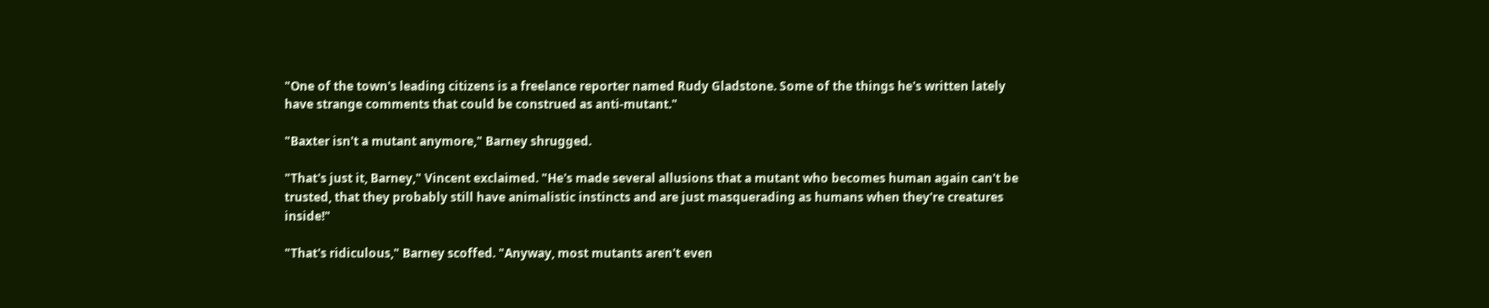"One of the town's leading citizens is a freelance reporter named Rudy Gladstone. Some of the things he's written lately have strange comments that could be construed as anti-mutant."

"Baxter isn't a mutant anymore," Barney shrugged.

"That's just it, Barney," Vincent exclaimed. "He's made several allusions that a mutant who becomes human again can't be trusted, that they probably still have animalistic instincts and are just masquerading as humans when they're creatures inside!"

"That's ridiculous," Barney scoffed. "Anyway, most mutants aren't even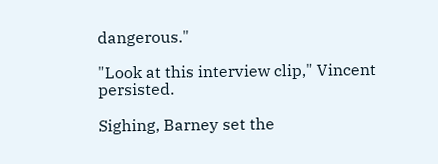dangerous."

"Look at this interview clip," Vincent persisted.

Sighing, Barney set the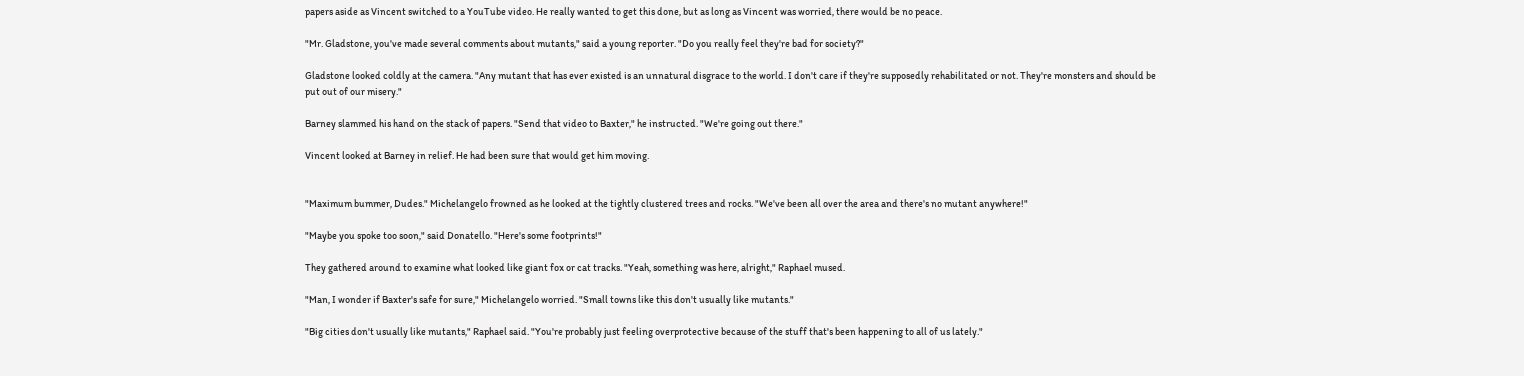papers aside as Vincent switched to a YouTube video. He really wanted to get this done, but as long as Vincent was worried, there would be no peace.

"Mr. Gladstone, you've made several comments about mutants," said a young reporter. "Do you really feel they're bad for society?"

Gladstone looked coldly at the camera. "Any mutant that has ever existed is an unnatural disgrace to the world. I don't care if they're supposedly rehabilitated or not. They're monsters and should be put out of our misery."

Barney slammed his hand on the stack of papers. "Send that video to Baxter," he instructed. "We're going out there."

Vincent looked at Barney in relief. He had been sure that would get him moving.


"Maximum bummer, Dudes." Michelangelo frowned as he looked at the tightly clustered trees and rocks. "We've been all over the area and there's no mutant anywhere!"

"Maybe you spoke too soon," said Donatello. "Here's some footprints!"

They gathered around to examine what looked like giant fox or cat tracks. "Yeah, something was here, alright," Raphael mused.

"Man, I wonder if Baxter's safe for sure," Michelangelo worried. "Small towns like this don't usually like mutants."

"Big cities don't usually like mutants," Raphael said. "You're probably just feeling overprotective because of the stuff that's been happening to all of us lately."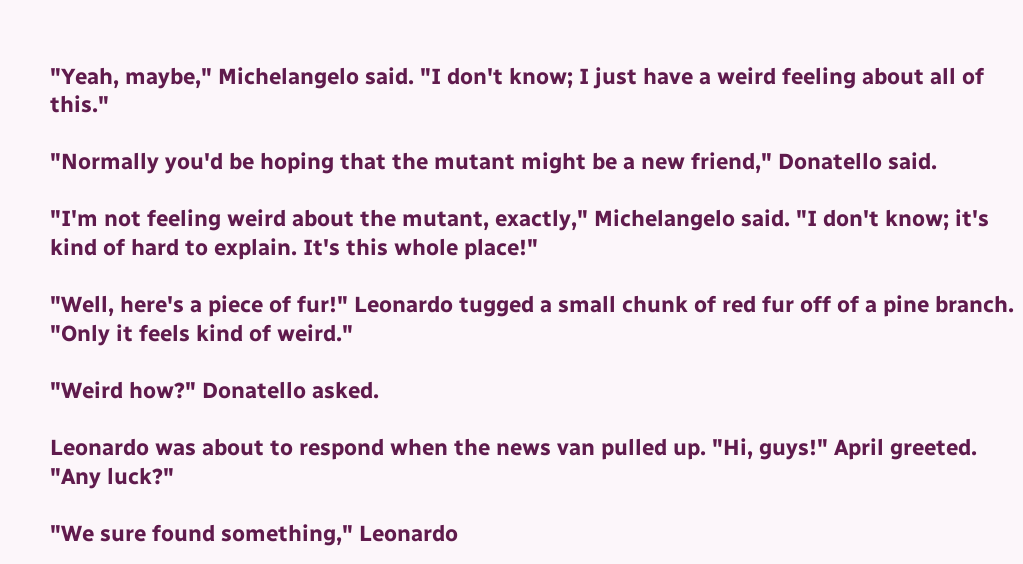"Yeah, maybe," Michelangelo said. "I don't know; I just have a weird feeling about all of this."

"Normally you'd be hoping that the mutant might be a new friend," Donatello said.

"I'm not feeling weird about the mutant, exactly," Michelangelo said. "I don't know; it's kind of hard to explain. It's this whole place!"

"Well, here's a piece of fur!" Leonardo tugged a small chunk of red fur off of a pine branch. "Only it feels kind of weird."

"Weird how?" Donatello asked.

Leonardo was about to respond when the news van pulled up. "Hi, guys!" April greeted. "Any luck?"

"We sure found something," Leonardo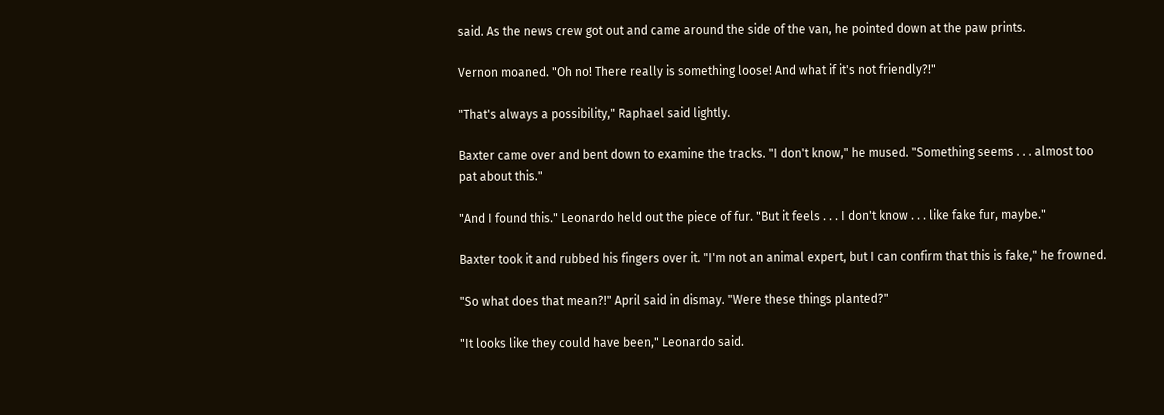said. As the news crew got out and came around the side of the van, he pointed down at the paw prints.

Vernon moaned. "Oh no! There really is something loose! And what if it's not friendly?!"

"That's always a possibility," Raphael said lightly.

Baxter came over and bent down to examine the tracks. "I don't know," he mused. "Something seems . . . almost too pat about this."

"And I found this." Leonardo held out the piece of fur. "But it feels . . . I don't know . . . like fake fur, maybe."

Baxter took it and rubbed his fingers over it. "I'm not an animal expert, but I can confirm that this is fake," he frowned.

"So what does that mean?!" April said in dismay. "Were these things planted?"

"It looks like they could have been," Leonardo said.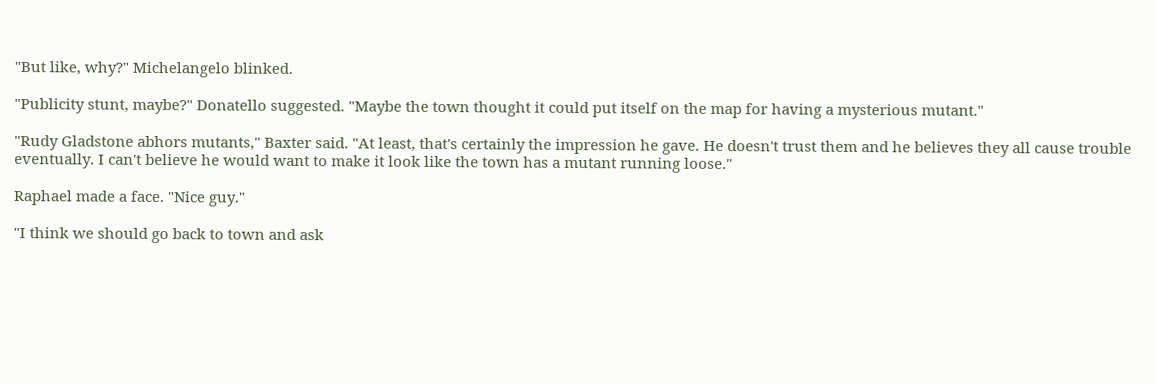"But like, why?" Michelangelo blinked.

"Publicity stunt, maybe?" Donatello suggested. "Maybe the town thought it could put itself on the map for having a mysterious mutant."

"Rudy Gladstone abhors mutants," Baxter said. "At least, that's certainly the impression he gave. He doesn't trust them and he believes they all cause trouble eventually. I can't believe he would want to make it look like the town has a mutant running loose."

Raphael made a face. "Nice guy."

"I think we should go back to town and ask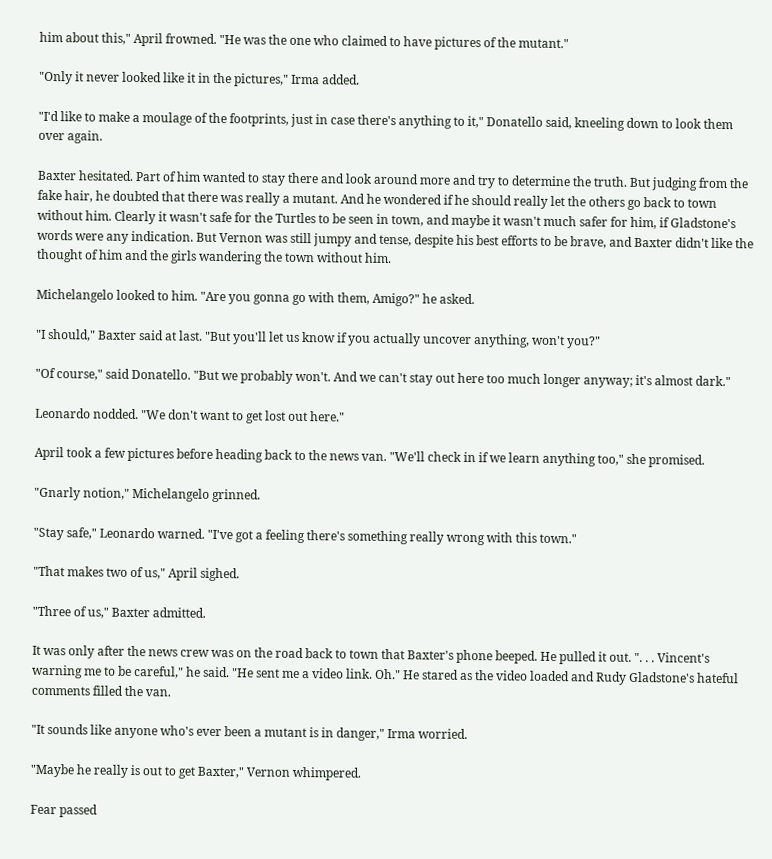him about this," April frowned. "He was the one who claimed to have pictures of the mutant."

"Only it never looked like it in the pictures," Irma added.

"I'd like to make a moulage of the footprints, just in case there's anything to it," Donatello said, kneeling down to look them over again.

Baxter hesitated. Part of him wanted to stay there and look around more and try to determine the truth. But judging from the fake hair, he doubted that there was really a mutant. And he wondered if he should really let the others go back to town without him. Clearly it wasn't safe for the Turtles to be seen in town, and maybe it wasn't much safer for him, if Gladstone's words were any indication. But Vernon was still jumpy and tense, despite his best efforts to be brave, and Baxter didn't like the thought of him and the girls wandering the town without him.

Michelangelo looked to him. "Are you gonna go with them, Amigo?" he asked.

"I should," Baxter said at last. "But you'll let us know if you actually uncover anything, won't you?"

"Of course," said Donatello. "But we probably won't. And we can't stay out here too much longer anyway; it's almost dark."

Leonardo nodded. "We don't want to get lost out here."

April took a few pictures before heading back to the news van. "We'll check in if we learn anything too," she promised.

"Gnarly notion," Michelangelo grinned.

"Stay safe," Leonardo warned. "I've got a feeling there's something really wrong with this town."

"That makes two of us," April sighed.

"Three of us," Baxter admitted.

It was only after the news crew was on the road back to town that Baxter's phone beeped. He pulled it out. ". . . Vincent's warning me to be careful," he said. "He sent me a video link. Oh." He stared as the video loaded and Rudy Gladstone's hateful comments filled the van.

"It sounds like anyone who's ever been a mutant is in danger," Irma worried.

"Maybe he really is out to get Baxter," Vernon whimpered.

Fear passed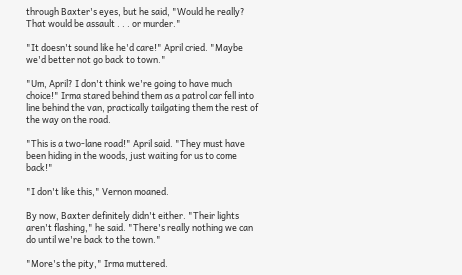through Baxter's eyes, but he said, "Would he really? That would be assault . . . or murder."

"It doesn't sound like he'd care!" April cried. "Maybe we'd better not go back to town."

"Um, April? I don't think we're going to have much choice!" Irma stared behind them as a patrol car fell into line behind the van, practically tailgating them the rest of the way on the road.

"This is a two-lane road!" April said. "They must have been hiding in the woods, just waiting for us to come back!"

"I don't like this," Vernon moaned.

By now, Baxter definitely didn't either. "Their lights aren't flashing," he said. "There's really nothing we can do until we're back to the town."

"More's the pity," Irma muttered.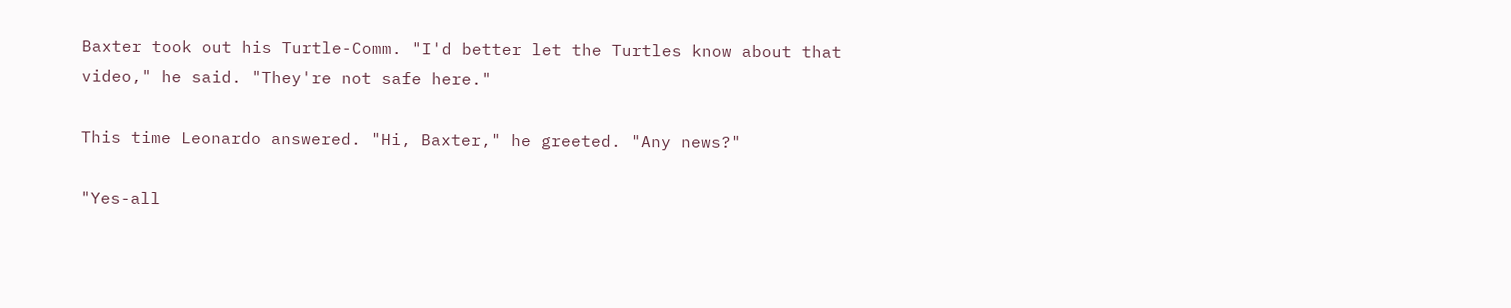Baxter took out his Turtle-Comm. "I'd better let the Turtles know about that video," he said. "They're not safe here."

This time Leonardo answered. "Hi, Baxter," he greeted. "Any news?"

"Yes-all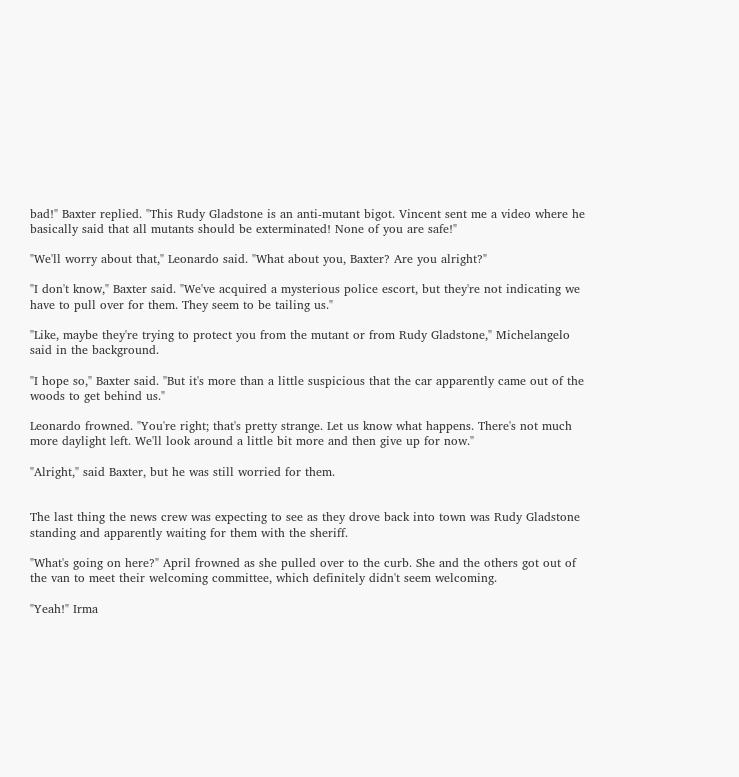bad!" Baxter replied. "This Rudy Gladstone is an anti-mutant bigot. Vincent sent me a video where he basically said that all mutants should be exterminated! None of you are safe!"

"We'll worry about that," Leonardo said. "What about you, Baxter? Are you alright?"

"I don't know," Baxter said. "We've acquired a mysterious police escort, but they're not indicating we have to pull over for them. They seem to be tailing us."

"Like, maybe they're trying to protect you from the mutant or from Rudy Gladstone," Michelangelo said in the background.

"I hope so," Baxter said. "But it's more than a little suspicious that the car apparently came out of the woods to get behind us."

Leonardo frowned. "You're right; that's pretty strange. Let us know what happens. There's not much more daylight left. We'll look around a little bit more and then give up for now."

"Alright," said Baxter, but he was still worried for them.


The last thing the news crew was expecting to see as they drove back into town was Rudy Gladstone standing and apparently waiting for them with the sheriff.

"What's going on here?" April frowned as she pulled over to the curb. She and the others got out of the van to meet their welcoming committee, which definitely didn't seem welcoming.

"Yeah!" Irma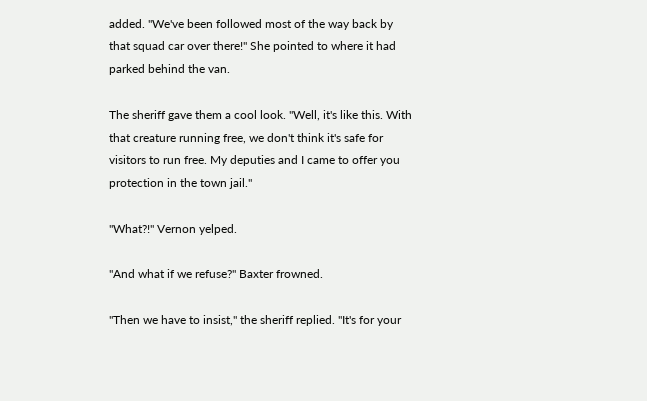added. "We've been followed most of the way back by that squad car over there!" She pointed to where it had parked behind the van.

The sheriff gave them a cool look. "Well, it's like this. With that creature running free, we don't think it's safe for visitors to run free. My deputies and I came to offer you protection in the town jail."

"What?!" Vernon yelped.

"And what if we refuse?" Baxter frowned.

"Then we have to insist," the sheriff replied. "It's for your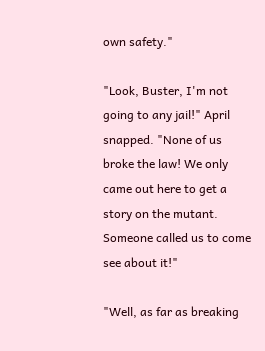own safety."

"Look, Buster, I'm not going to any jail!" April snapped. "None of us broke the law! We only came out here to get a story on the mutant. Someone called us to come see about it!"

"Well, as far as breaking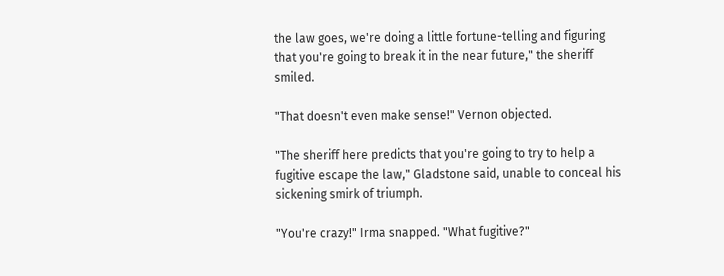the law goes, we're doing a little fortune-telling and figuring that you're going to break it in the near future," the sheriff smiled.

"That doesn't even make sense!" Vernon objected.

"The sheriff here predicts that you're going to try to help a fugitive escape the law," Gladstone said, unable to conceal his sickening smirk of triumph.

"You're crazy!" Irma snapped. "What fugitive?"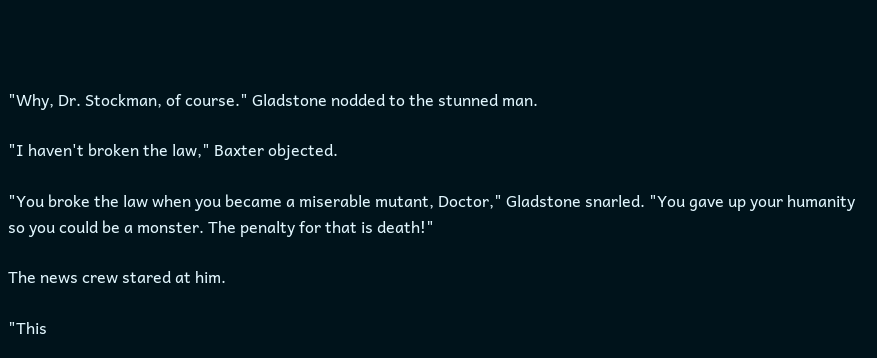"Why, Dr. Stockman, of course." Gladstone nodded to the stunned man.

"I haven't broken the law," Baxter objected.

"You broke the law when you became a miserable mutant, Doctor," Gladstone snarled. "You gave up your humanity so you could be a monster. The penalty for that is death!"

The news crew stared at him.

"This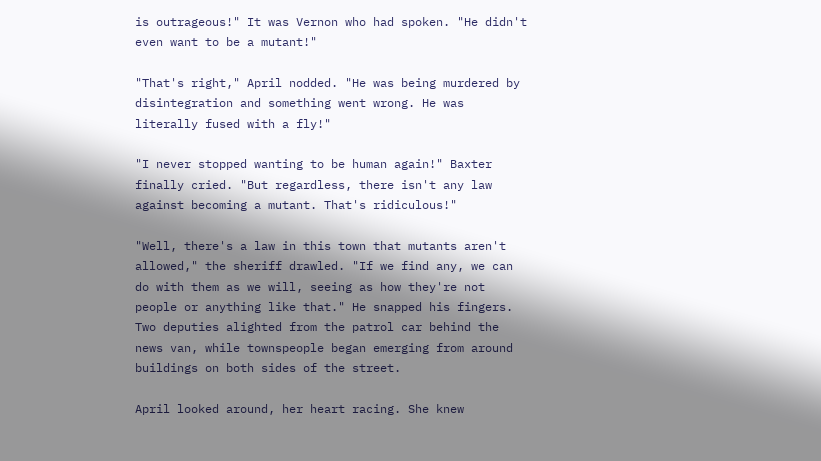is outrageous!" It was Vernon who had spoken. "He didn't even want to be a mutant!"

"That's right," April nodded. "He was being murdered by disintegration and something went wrong. He was literally fused with a fly!"

"I never stopped wanting to be human again!" Baxter finally cried. "But regardless, there isn't any law against becoming a mutant. That's ridiculous!"

"Well, there's a law in this town that mutants aren't allowed," the sheriff drawled. "If we find any, we can do with them as we will, seeing as how they're not people or anything like that." He snapped his fingers. Two deputies alighted from the patrol car behind the news van, while townspeople began emerging from around buildings on both sides of the street.

April looked around, her heart racing. She knew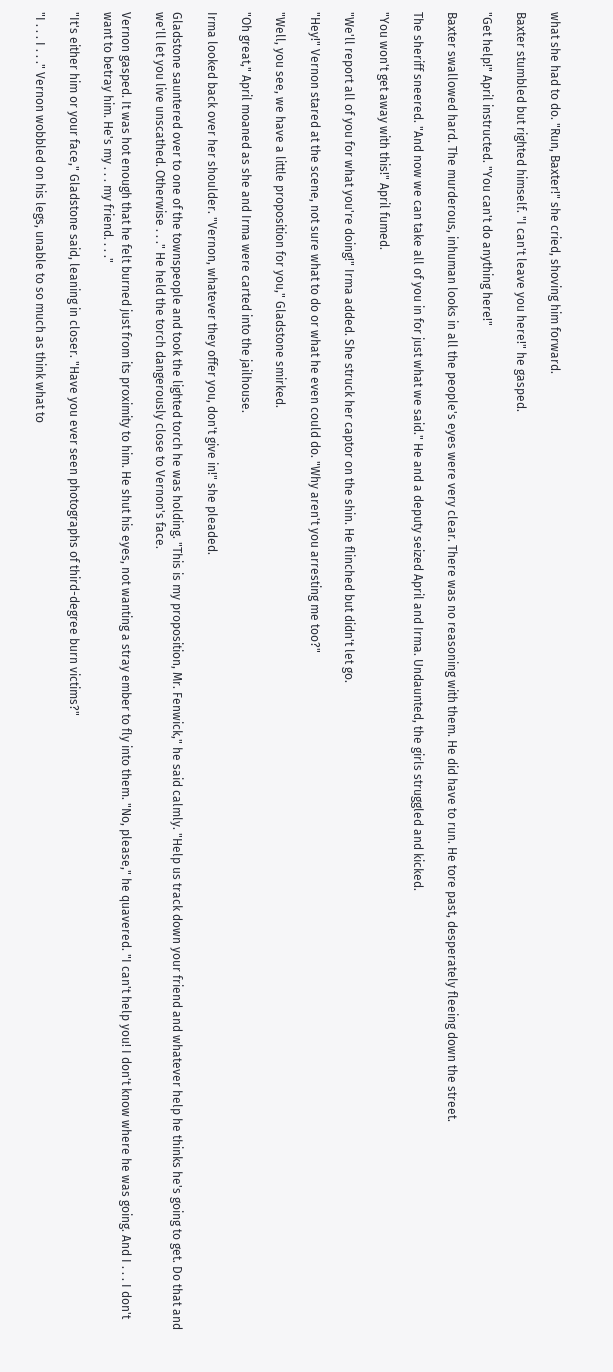what she had to do. "Run, Baxter!" she cried, shoving him forward.

Baxter stumbled but righted himself. "I can't leave you here!" he gasped.

"Get help!" April instructed. "You can't do anything here!"

Baxter swallowed hard. The murderous, inhuman looks in all the people's eyes were very clear. There was no reasoning with them. He did have to run. He tore past, desperately fleeing down the street.

The sheriff sneered. "And now we can take all of you in for just what we said." He and a deputy seized April and Irma. Undaunted, the girls struggled and kicked.

"You won't get away with this!" April fumed.

"We'll report all of you for what you're doing!" Irma added. She struck her captor on the shin. He flinched but didn't let go.

"Hey!" Vernon stared at the scene, not sure what to do or what he even could do. "Why aren't you arresting me too?"

"Well, you see, we have a little proposition for you," Gladstone smirked.

"Oh great," April moaned as she and Irma were carted into the jailhouse.

Irma looked back over her shoulder. "Vernon, whatever they offer you, don't give in!" she pleaded.

Gladstone sauntered over to one of the townspeople and took the lighted torch he was holding. "This is my proposition, Mr. Fenwick," he said calmly. "Help us track down your friend and whatever help he thinks he's going to get. Do that and we'll let you live unscathed. Otherwise . . ." He held the torch dangerously close to Vernon's face.

Vernon gasped. It was hot enough that he felt burned just from its proximity to him. He shut his eyes, not wanting a stray ember to fly into them. "No, please," he quavered. "I can't help you! I don't know where he was going. And I . . . I don't want to betray him. He's my . . . my friend. . . ."

"It's either him or your face," Gladstone said, leaning in closer. "Have you ever seen photographs of third-degree burn victims?"

"I . . . I . . ." Vernon wobbled on his legs, unable to so much as think what to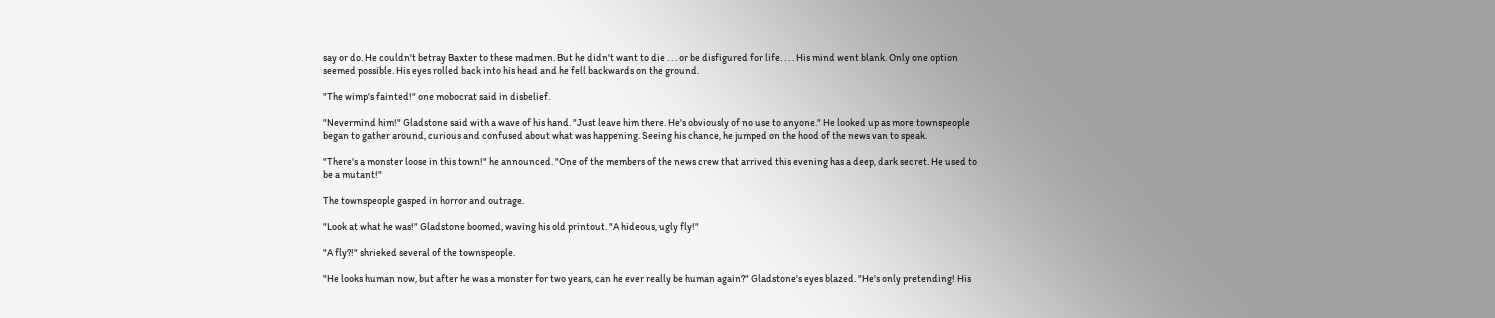say or do. He couldn't betray Baxter to these madmen. But he didn't want to die . . . or be disfigured for life. . . . His mind went blank. Only one option seemed possible. His eyes rolled back into his head and he fell backwards on the ground.

"The wimp's fainted!" one mobocrat said in disbelief.

"Nevermind him!" Gladstone said with a wave of his hand. "Just leave him there. He's obviously of no use to anyone." He looked up as more townspeople began to gather around, curious and confused about what was happening. Seeing his chance, he jumped on the hood of the news van to speak.

"There's a monster loose in this town!" he announced. "One of the members of the news crew that arrived this evening has a deep, dark secret. He used to be a mutant!"

The townspeople gasped in horror and outrage.

"Look at what he was!" Gladstone boomed, waving his old printout. "A hideous, ugly fly!"

"A fly?!" shrieked several of the townspeople.

"He looks human now, but after he was a monster for two years, can he ever really be human again?" Gladstone's eyes blazed. "He's only pretending! His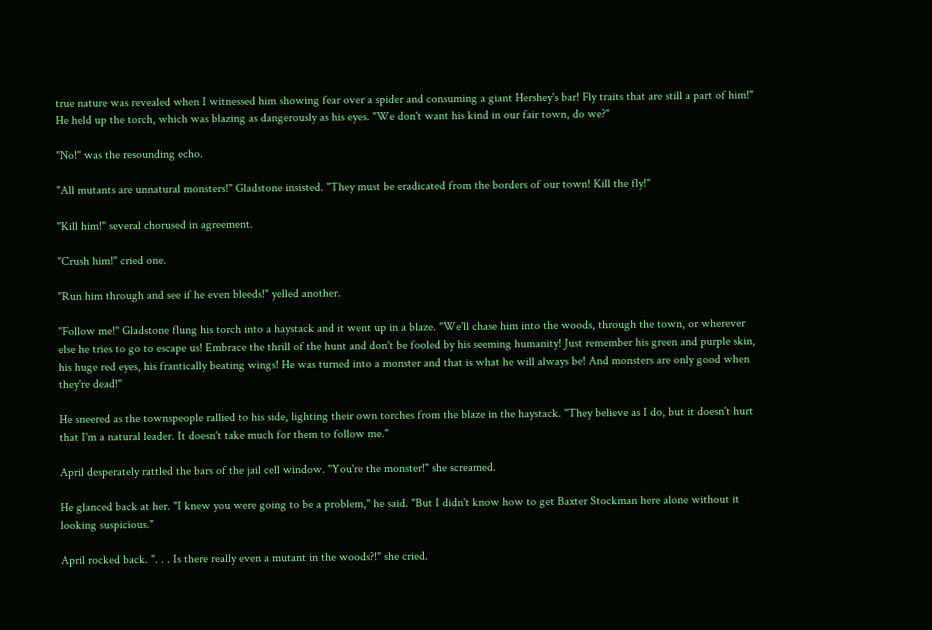true nature was revealed when I witnessed him showing fear over a spider and consuming a giant Hershey's bar! Fly traits that are still a part of him!" He held up the torch, which was blazing as dangerously as his eyes. "We don't want his kind in our fair town, do we?"

"No!" was the resounding echo.

"All mutants are unnatural monsters!" Gladstone insisted. "They must be eradicated from the borders of our town! Kill the fly!"

"Kill him!" several chorused in agreement.

"Crush him!" cried one.

"Run him through and see if he even bleeds!" yelled another.

"Follow me!" Gladstone flung his torch into a haystack and it went up in a blaze. "We'll chase him into the woods, through the town, or wherever else he tries to go to escape us! Embrace the thrill of the hunt and don't be fooled by his seeming humanity! Just remember his green and purple skin, his huge red eyes, his frantically beating wings! He was turned into a monster and that is what he will always be! And monsters are only good when they're dead!"

He sneered as the townspeople rallied to his side, lighting their own torches from the blaze in the haystack. "They believe as I do, but it doesn't hurt that I'm a natural leader. It doesn't take much for them to follow me."

April desperately rattled the bars of the jail cell window. "You're the monster!" she screamed.

He glanced back at her. "I knew you were going to be a problem," he said. "But I didn't know how to get Baxter Stockman here alone without it looking suspicious."

April rocked back. ". . . Is there really even a mutant in the woods?!" she cried.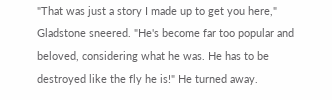"That was just a story I made up to get you here," Gladstone sneered. "He's become far too popular and beloved, considering what he was. He has to be destroyed like the fly he is!" He turned away.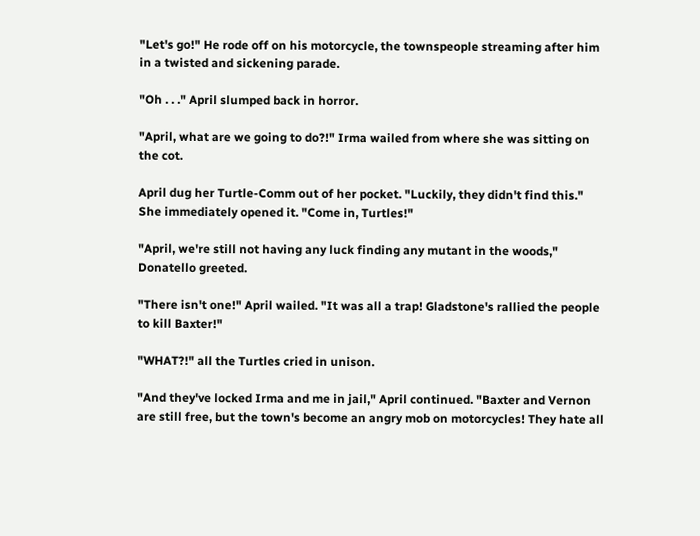"Let's go!" He rode off on his motorcycle, the townspeople streaming after him in a twisted and sickening parade.

"Oh . . ." April slumped back in horror.

"April, what are we going to do?!" Irma wailed from where she was sitting on the cot.

April dug her Turtle-Comm out of her pocket. "Luckily, they didn't find this." She immediately opened it. "Come in, Turtles!"

"April, we're still not having any luck finding any mutant in the woods," Donatello greeted.

"There isn't one!" April wailed. "It was all a trap! Gladstone's rallied the people to kill Baxter!"

"WHAT?!" all the Turtles cried in unison.

"And they've locked Irma and me in jail," April continued. "Baxter and Vernon are still free, but the town's become an angry mob on motorcycles! They hate all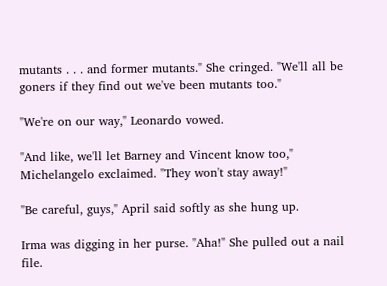mutants . . . and former mutants." She cringed. "We'll all be goners if they find out we've been mutants too."

"We're on our way," Leonardo vowed.

"And like, we'll let Barney and Vincent know too," Michelangelo exclaimed. "They won't stay away!"

"Be careful, guys," April said softly as she hung up.

Irma was digging in her purse. "Aha!" She pulled out a nail file.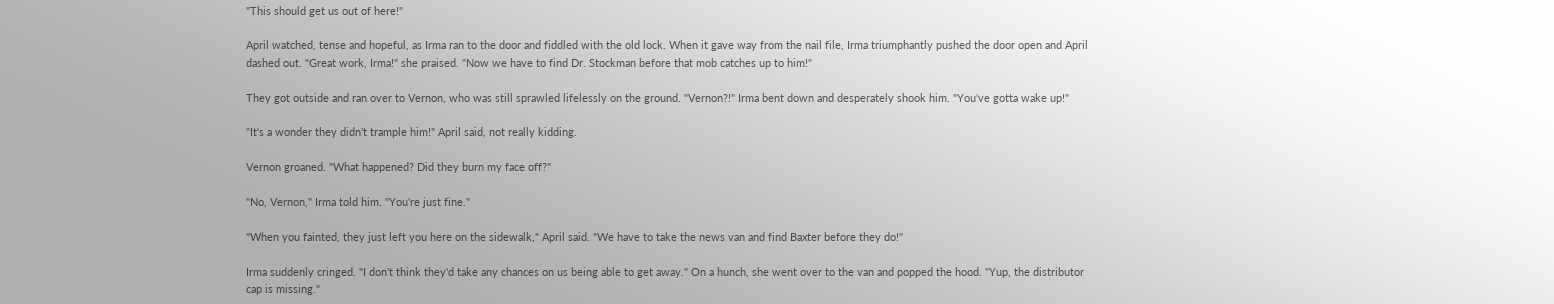"This should get us out of here!"

April watched, tense and hopeful, as Irma ran to the door and fiddled with the old lock. When it gave way from the nail file, Irma triumphantly pushed the door open and April dashed out. "Great work, Irma!" she praised. "Now we have to find Dr. Stockman before that mob catches up to him!"

They got outside and ran over to Vernon, who was still sprawled lifelessly on the ground. "Vernon?!" Irma bent down and desperately shook him. "You've gotta wake up!"

"It's a wonder they didn't trample him!" April said, not really kidding.

Vernon groaned. "What happened? Did they burn my face off?"

"No, Vernon," Irma told him. "You're just fine."

"When you fainted, they just left you here on the sidewalk," April said. "We have to take the news van and find Baxter before they do!"

Irma suddenly cringed. "I don't think they'd take any chances on us being able to get away." On a hunch, she went over to the van and popped the hood. "Yup, the distributor cap is missing."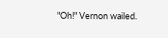"Oh!" Vernon wailed.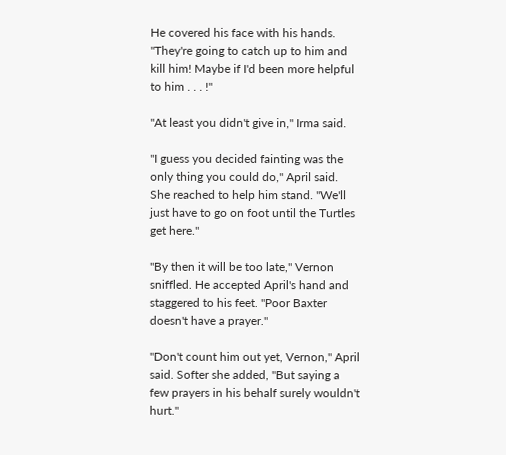He covered his face with his hands. "They're going to catch up to him and kill him! Maybe if I'd been more helpful to him . . . !"

"At least you didn't give in," Irma said.

"I guess you decided fainting was the only thing you could do," April said. She reached to help him stand. "We'll just have to go on foot until the Turtles get here."

"By then it will be too late," Vernon sniffled. He accepted April's hand and staggered to his feet. "Poor Baxter doesn't have a prayer."

"Don't count him out yet, Vernon," April said. Softer she added, "But saying a few prayers in his behalf surely wouldn't hurt."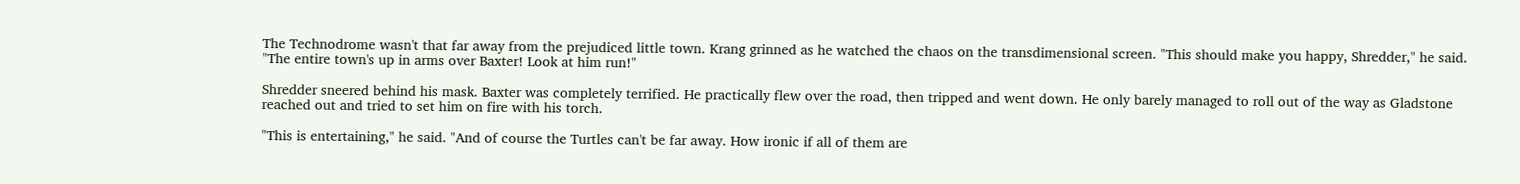The Technodrome wasn't that far away from the prejudiced little town. Krang grinned as he watched the chaos on the transdimensional screen. "This should make you happy, Shredder," he said. "The entire town's up in arms over Baxter! Look at him run!"

Shredder sneered behind his mask. Baxter was completely terrified. He practically flew over the road, then tripped and went down. He only barely managed to roll out of the way as Gladstone reached out and tried to set him on fire with his torch.

"This is entertaining," he said. "And of course the Turtles can't be far away. How ironic if all of them are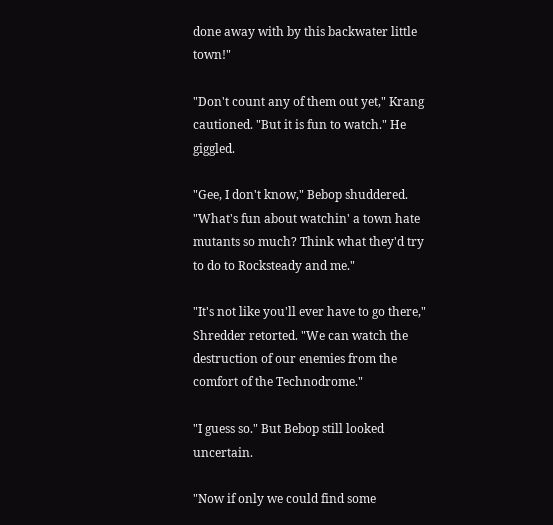done away with by this backwater little town!"

"Don't count any of them out yet," Krang cautioned. "But it is fun to watch." He giggled.

"Gee, I don't know," Bebop shuddered. "What's fun about watchin' a town hate mutants so much? Think what they'd try to do to Rocksteady and me."

"It's not like you'll ever have to go there," Shredder retorted. "We can watch the destruction of our enemies from the comfort of the Technodrome."

"I guess so." But Bebop still looked uncertain.

"Now if only we could find some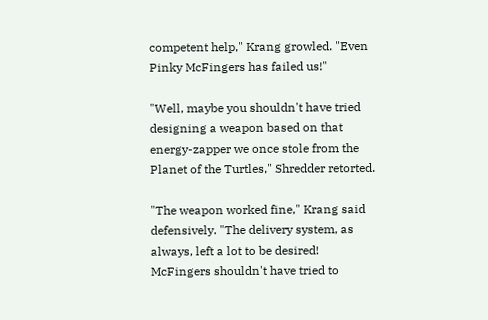competent help," Krang growled. "Even Pinky McFingers has failed us!"

"Well, maybe you shouldn't have tried designing a weapon based on that energy-zapper we once stole from the Planet of the Turtles," Shredder retorted.

"The weapon worked fine," Krang said defensively. "The delivery system, as always, left a lot to be desired! McFingers shouldn't have tried to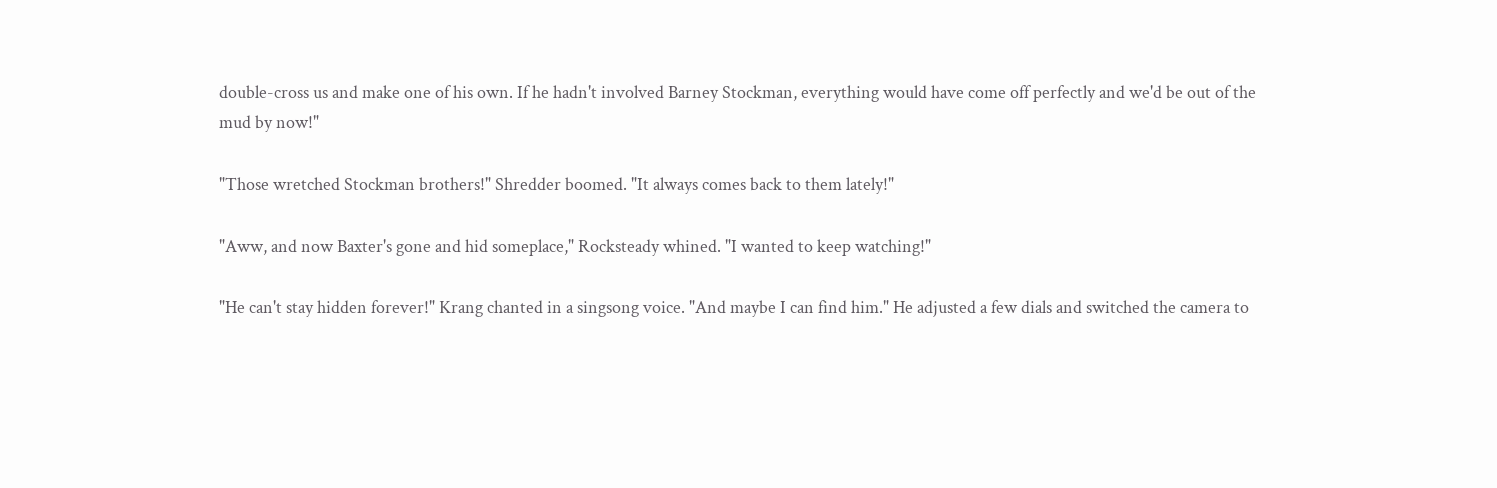double-cross us and make one of his own. If he hadn't involved Barney Stockman, everything would have come off perfectly and we'd be out of the mud by now!"

"Those wretched Stockman brothers!" Shredder boomed. "It always comes back to them lately!"

"Aww, and now Baxter's gone and hid someplace," Rocksteady whined. "I wanted to keep watching!"

"He can't stay hidden forever!" Krang chanted in a singsong voice. "And maybe I can find him." He adjusted a few dials and switched the camera to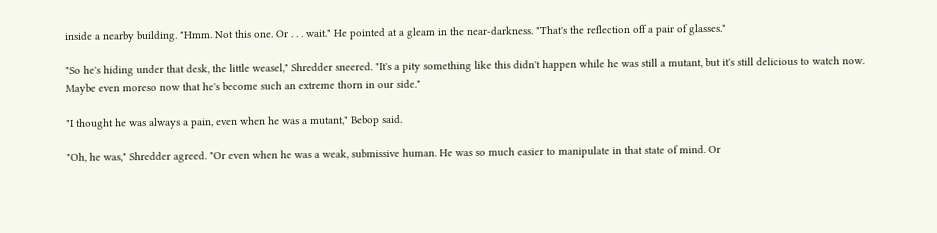inside a nearby building. "Hmm. Not this one. Or . . . wait." He pointed at a gleam in the near-darkness. "That's the reflection off a pair of glasses."

"So he's hiding under that desk, the little weasel," Shredder sneered. "It's a pity something like this didn't happen while he was still a mutant, but it's still delicious to watch now. Maybe even moreso now that he's become such an extreme thorn in our side."

"I thought he was always a pain, even when he was a mutant," Bebop said.

"Oh, he was," Shredder agreed. "Or even when he was a weak, submissive human. He was so much easier to manipulate in that state of mind. Or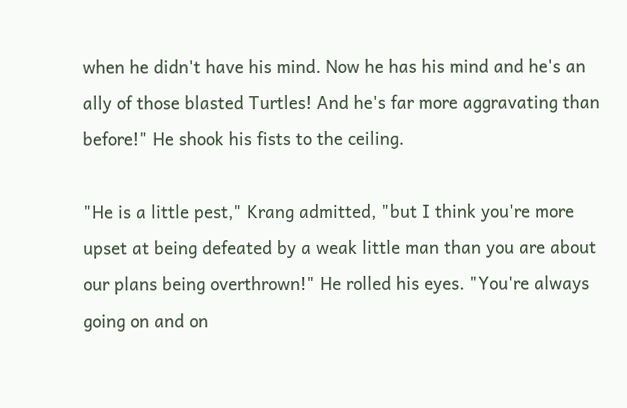when he didn't have his mind. Now he has his mind and he's an ally of those blasted Turtles! And he's far more aggravating than before!" He shook his fists to the ceiling.

"He is a little pest," Krang admitted, "but I think you're more upset at being defeated by a weak little man than you are about our plans being overthrown!" He rolled his eyes. "You're always going on and on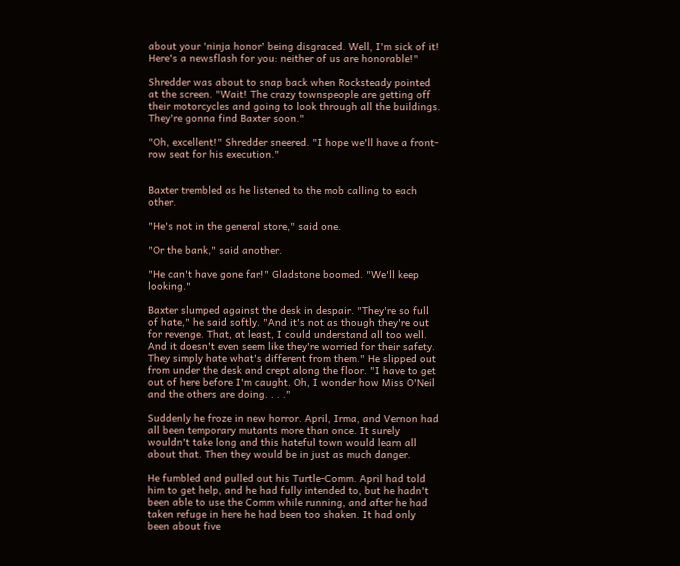about your 'ninja honor' being disgraced. Well, I'm sick of it! Here's a newsflash for you: neither of us are honorable!"

Shredder was about to snap back when Rocksteady pointed at the screen. "Wait! The crazy townspeople are getting off their motorcycles and going to look through all the buildings. They're gonna find Baxter soon."

"Oh, excellent!" Shredder sneered. "I hope we'll have a front-row seat for his execution."


Baxter trembled as he listened to the mob calling to each other.

"He's not in the general store," said one.

"Or the bank," said another.

"He can't have gone far!" Gladstone boomed. "We'll keep looking."

Baxter slumped against the desk in despair. "They're so full of hate," he said softly. "And it's not as though they're out for revenge. That, at least, I could understand all too well. And it doesn't even seem like they're worried for their safety. They simply hate what's different from them." He slipped out from under the desk and crept along the floor. "I have to get out of here before I'm caught. Oh, I wonder how Miss O'Neil and the others are doing. . . ."

Suddenly he froze in new horror. April, Irma, and Vernon had all been temporary mutants more than once. It surely wouldn't take long and this hateful town would learn all about that. Then they would be in just as much danger.

He fumbled and pulled out his Turtle-Comm. April had told him to get help, and he had fully intended to, but he hadn't been able to use the Comm while running, and after he had taken refuge in here he had been too shaken. It had only been about five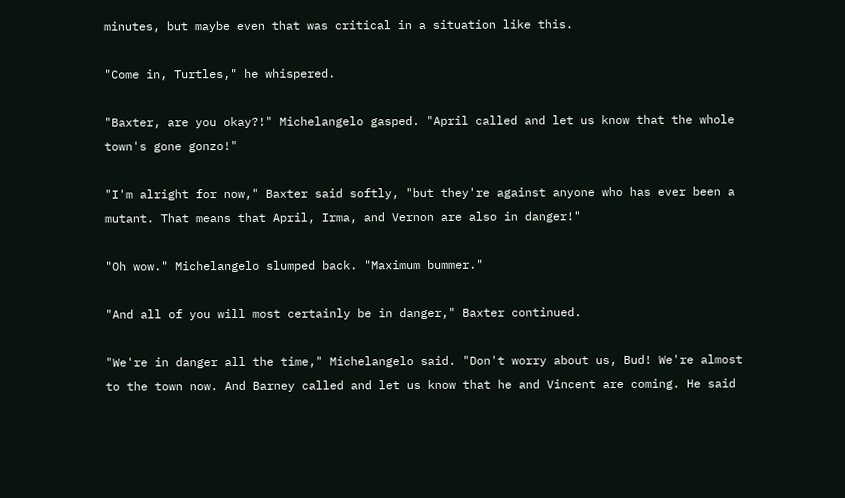minutes, but maybe even that was critical in a situation like this.

"Come in, Turtles," he whispered.

"Baxter, are you okay?!" Michelangelo gasped. "April called and let us know that the whole town's gone gonzo!"

"I'm alright for now," Baxter said softly, "but they're against anyone who has ever been a mutant. That means that April, Irma, and Vernon are also in danger!"

"Oh wow." Michelangelo slumped back. "Maximum bummer."

"And all of you will most certainly be in danger," Baxter continued.

"We're in danger all the time," Michelangelo said. "Don't worry about us, Bud! We're almost to the town now. And Barney called and let us know that he and Vincent are coming. He said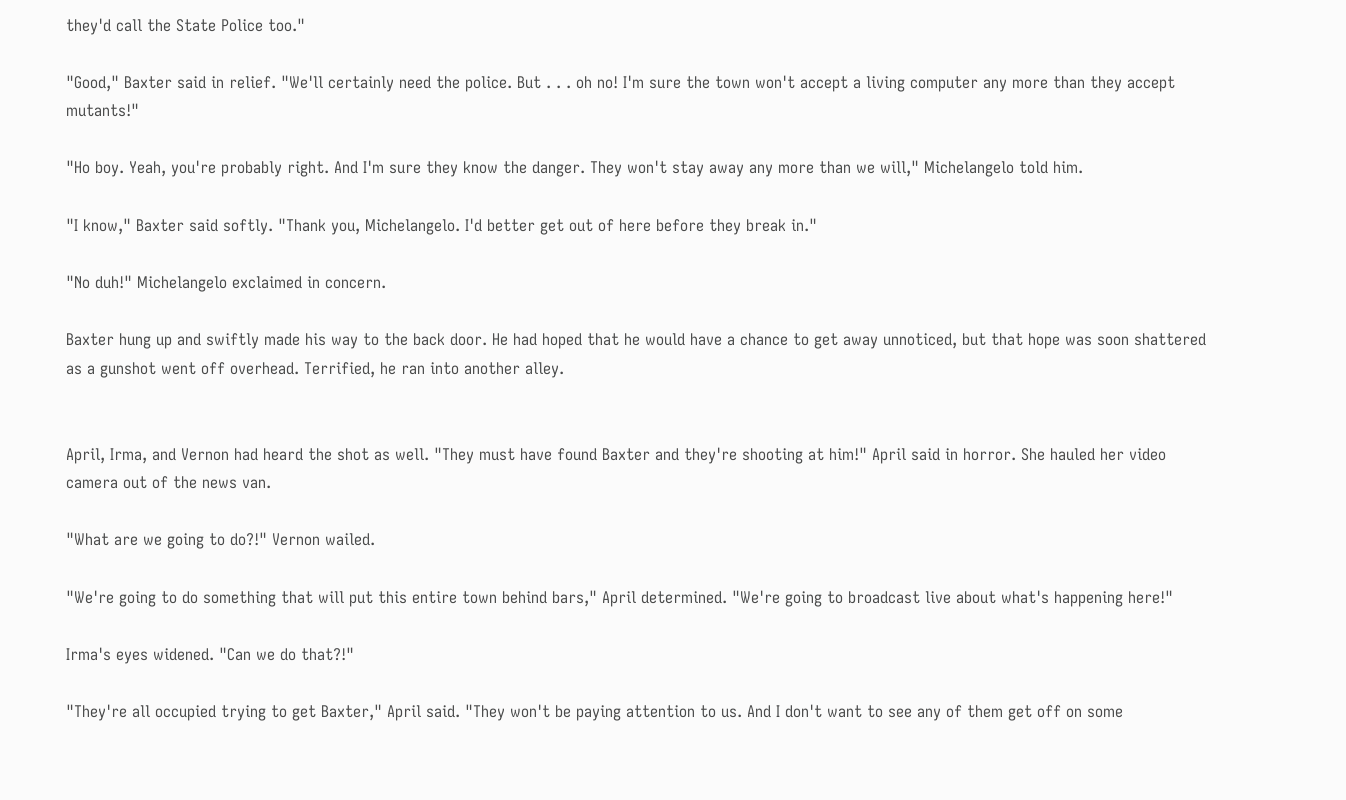they'd call the State Police too."

"Good," Baxter said in relief. "We'll certainly need the police. But . . . oh no! I'm sure the town won't accept a living computer any more than they accept mutants!"

"Ho boy. Yeah, you're probably right. And I'm sure they know the danger. They won't stay away any more than we will," Michelangelo told him.

"I know," Baxter said softly. "Thank you, Michelangelo. I'd better get out of here before they break in."

"No duh!" Michelangelo exclaimed in concern.

Baxter hung up and swiftly made his way to the back door. He had hoped that he would have a chance to get away unnoticed, but that hope was soon shattered as a gunshot went off overhead. Terrified, he ran into another alley.


April, Irma, and Vernon had heard the shot as well. "They must have found Baxter and they're shooting at him!" April said in horror. She hauled her video camera out of the news van.

"What are we going to do?!" Vernon wailed.

"We're going to do something that will put this entire town behind bars," April determined. "We're going to broadcast live about what's happening here!"

Irma's eyes widened. "Can we do that?!"

"They're all occupied trying to get Baxter," April said. "They won't be paying attention to us. And I don't want to see any of them get off on some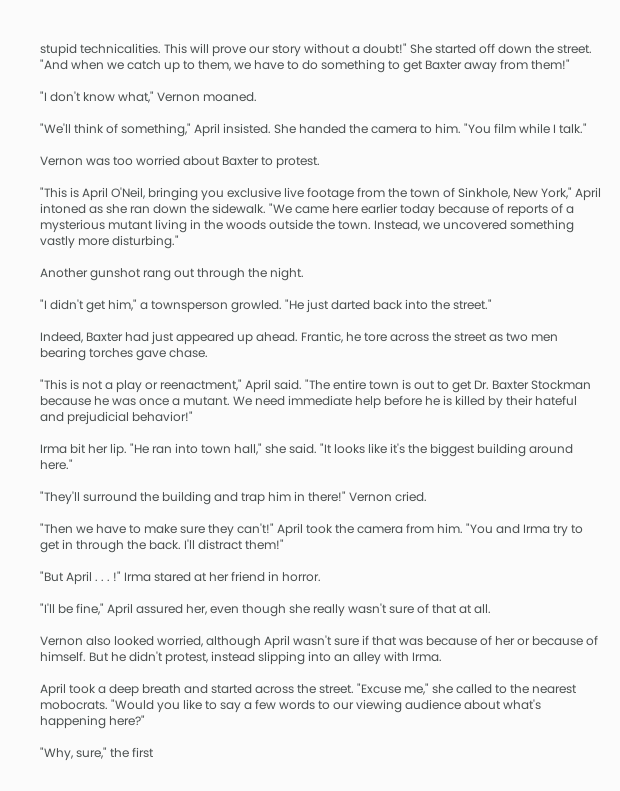stupid technicalities. This will prove our story without a doubt!" She started off down the street. "And when we catch up to them, we have to do something to get Baxter away from them!"

"I don't know what," Vernon moaned.

"We'll think of something," April insisted. She handed the camera to him. "You film while I talk."

Vernon was too worried about Baxter to protest.

"This is April O'Neil, bringing you exclusive live footage from the town of Sinkhole, New York," April intoned as she ran down the sidewalk. "We came here earlier today because of reports of a mysterious mutant living in the woods outside the town. Instead, we uncovered something vastly more disturbing."

Another gunshot rang out through the night.

"I didn't get him," a townsperson growled. "He just darted back into the street."

Indeed, Baxter had just appeared up ahead. Frantic, he tore across the street as two men bearing torches gave chase.

"This is not a play or reenactment," April said. "The entire town is out to get Dr. Baxter Stockman because he was once a mutant. We need immediate help before he is killed by their hateful and prejudicial behavior!"

Irma bit her lip. "He ran into town hall," she said. "It looks like it's the biggest building around here."

"They'll surround the building and trap him in there!" Vernon cried.

"Then we have to make sure they can't!" April took the camera from him. "You and Irma try to get in through the back. I'll distract them!"

"But April . . . !" Irma stared at her friend in horror.

"I'll be fine," April assured her, even though she really wasn't sure of that at all.

Vernon also looked worried, although April wasn't sure if that was because of her or because of himself. But he didn't protest, instead slipping into an alley with Irma.

April took a deep breath and started across the street. "Excuse me," she called to the nearest mobocrats. "Would you like to say a few words to our viewing audience about what's happening here?"

"Why, sure," the first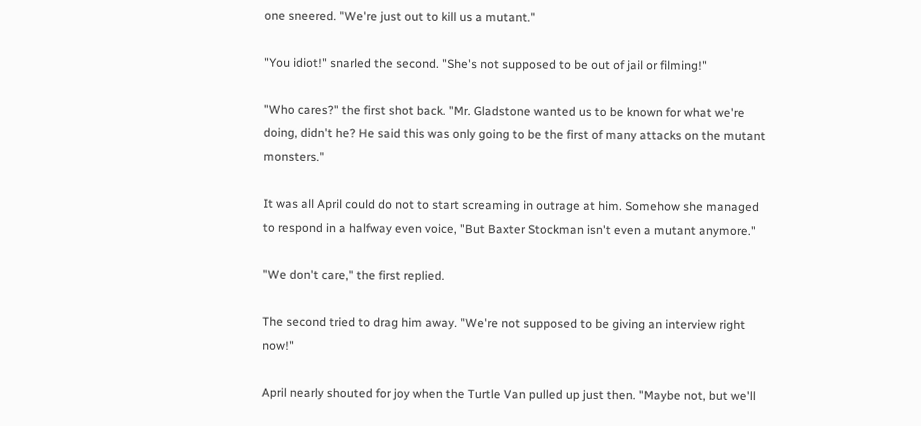one sneered. "We're just out to kill us a mutant."

"You idiot!" snarled the second. "She's not supposed to be out of jail or filming!"

"Who cares?" the first shot back. "Mr. Gladstone wanted us to be known for what we're doing, didn't he? He said this was only going to be the first of many attacks on the mutant monsters."

It was all April could do not to start screaming in outrage at him. Somehow she managed to respond in a halfway even voice, "But Baxter Stockman isn't even a mutant anymore."

"We don't care," the first replied.

The second tried to drag him away. "We're not supposed to be giving an interview right now!"

April nearly shouted for joy when the Turtle Van pulled up just then. "Maybe not, but we'll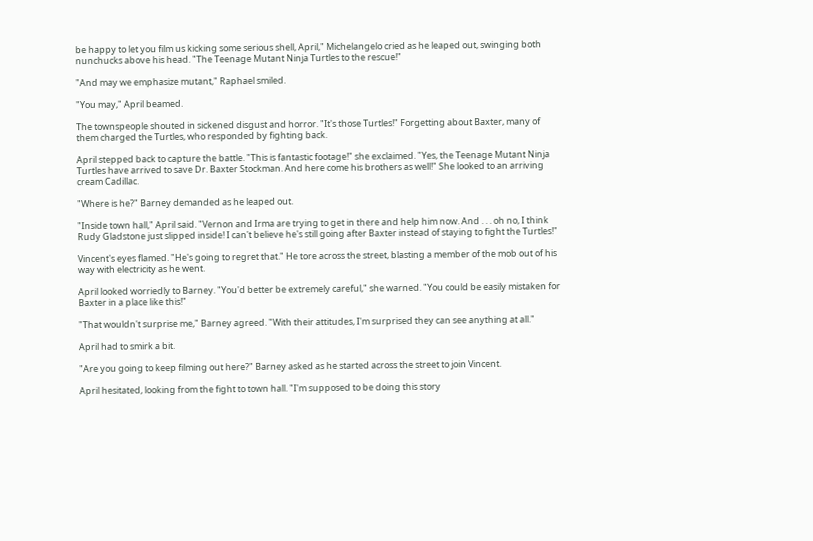be happy to let you film us kicking some serious shell, April," Michelangelo cried as he leaped out, swinging both nunchucks above his head. "The Teenage Mutant Ninja Turtles to the rescue!"

"And may we emphasize mutant," Raphael smiled.

"You may," April beamed.

The townspeople shouted in sickened disgust and horror. "It's those Turtles!" Forgetting about Baxter, many of them charged the Turtles, who responded by fighting back.

April stepped back to capture the battle. "This is fantastic footage!" she exclaimed. "Yes, the Teenage Mutant Ninja Turtles have arrived to save Dr. Baxter Stockman. And here come his brothers as well!" She looked to an arriving cream Cadillac.

"Where is he?" Barney demanded as he leaped out.

"Inside town hall," April said. "Vernon and Irma are trying to get in there and help him now. And . . . oh no, I think Rudy Gladstone just slipped inside! I can't believe he's still going after Baxter instead of staying to fight the Turtles!"

Vincent's eyes flamed. "He's going to regret that." He tore across the street, blasting a member of the mob out of his way with electricity as he went.

April looked worriedly to Barney. "You'd better be extremely careful," she warned. "You could be easily mistaken for Baxter in a place like this!"

"That wouldn't surprise me," Barney agreed. "With their attitudes, I'm surprised they can see anything at all."

April had to smirk a bit.

"Are you going to keep filming out here?" Barney asked as he started across the street to join Vincent.

April hesitated, looking from the fight to town hall. "I'm supposed to be doing this story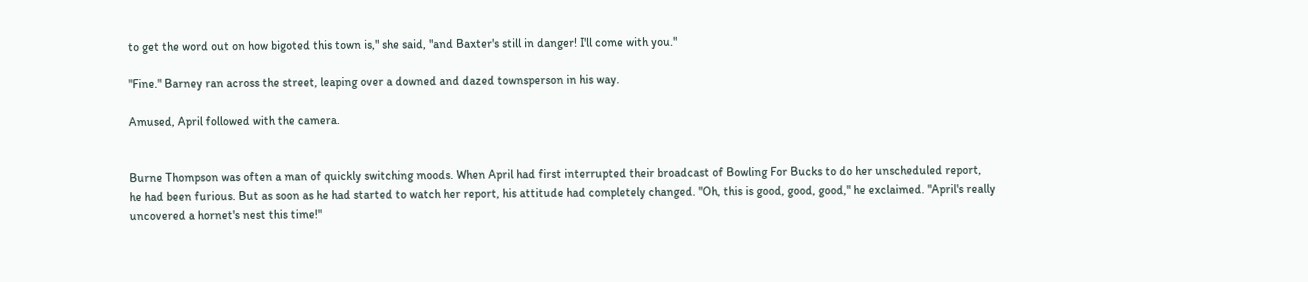to get the word out on how bigoted this town is," she said, "and Baxter's still in danger! I'll come with you."

"Fine." Barney ran across the street, leaping over a downed and dazed townsperson in his way.

Amused, April followed with the camera.


Burne Thompson was often a man of quickly switching moods. When April had first interrupted their broadcast of Bowling For Bucks to do her unscheduled report, he had been furious. But as soon as he had started to watch her report, his attitude had completely changed. "Oh, this is good, good, good," he exclaimed. "April's really uncovered a hornet's nest this time!"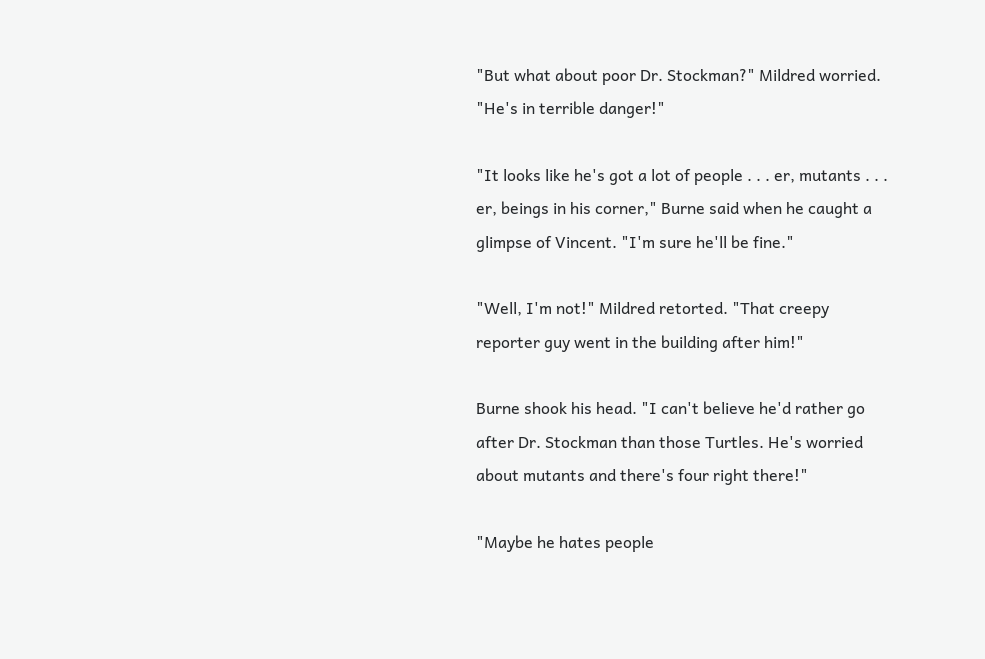"But what about poor Dr. Stockman?" Mildred worried. "He's in terrible danger!"

"It looks like he's got a lot of people . . . er, mutants . . . er, beings in his corner," Burne said when he caught a glimpse of Vincent. "I'm sure he'll be fine."

"Well, I'm not!" Mildred retorted. "That creepy reporter guy went in the building after him!"

Burne shook his head. "I can't believe he'd rather go after Dr. Stockman than those Turtles. He's worried about mutants and there's four right there!"

"Maybe he hates people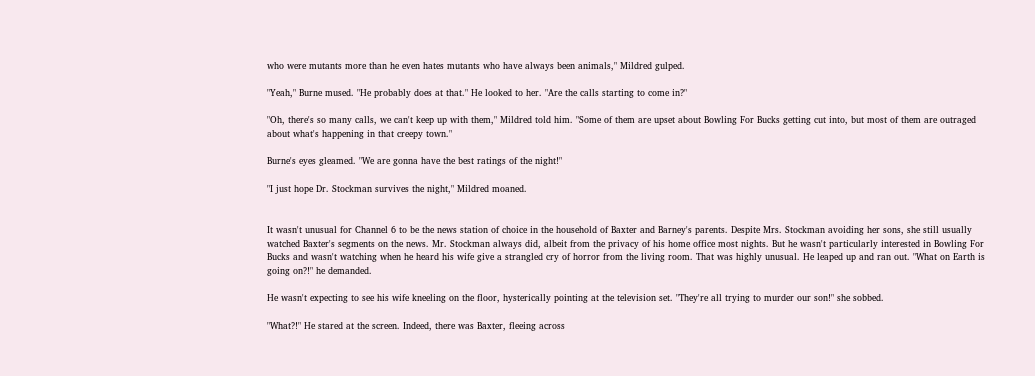who were mutants more than he even hates mutants who have always been animals," Mildred gulped.

"Yeah," Burne mused. "He probably does at that." He looked to her. "Are the calls starting to come in?"

"Oh, there's so many calls, we can't keep up with them," Mildred told him. "Some of them are upset about Bowling For Bucks getting cut into, but most of them are outraged about what's happening in that creepy town."

Burne's eyes gleamed. "We are gonna have the best ratings of the night!"

"I just hope Dr. Stockman survives the night," Mildred moaned.


It wasn't unusual for Channel 6 to be the news station of choice in the household of Baxter and Barney's parents. Despite Mrs. Stockman avoiding her sons, she still usually watched Baxter's segments on the news. Mr. Stockman always did, albeit from the privacy of his home office most nights. But he wasn't particularly interested in Bowling For Bucks and wasn't watching when he heard his wife give a strangled cry of horror from the living room. That was highly unusual. He leaped up and ran out. "What on Earth is going on?!" he demanded.

He wasn't expecting to see his wife kneeling on the floor, hysterically pointing at the television set. "They're all trying to murder our son!" she sobbed.

"What?!" He stared at the screen. Indeed, there was Baxter, fleeing across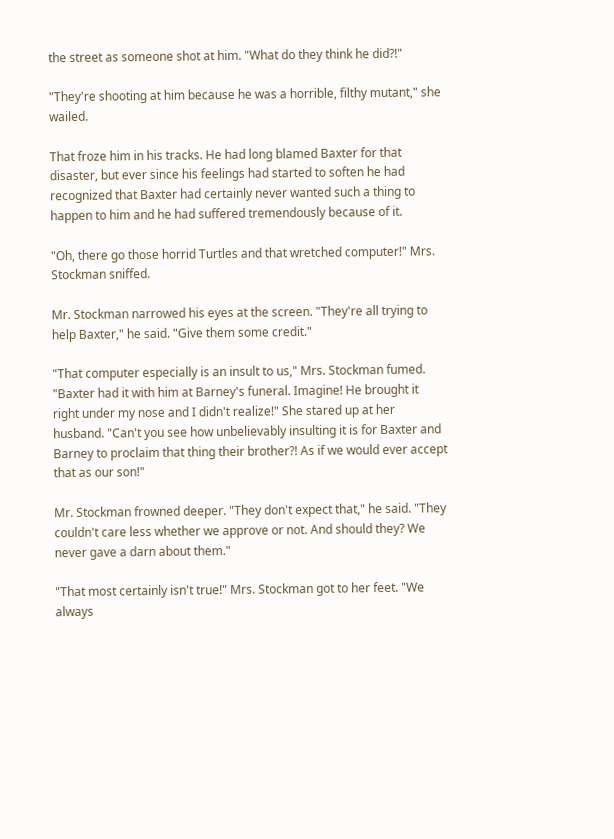the street as someone shot at him. "What do they think he did?!"

"They're shooting at him because he was a horrible, filthy mutant," she wailed.

That froze him in his tracks. He had long blamed Baxter for that disaster, but ever since his feelings had started to soften he had recognized that Baxter had certainly never wanted such a thing to happen to him and he had suffered tremendously because of it.

"Oh, there go those horrid Turtles and that wretched computer!" Mrs. Stockman sniffed.

Mr. Stockman narrowed his eyes at the screen. "They're all trying to help Baxter," he said. "Give them some credit."

"That computer especially is an insult to us," Mrs. Stockman fumed. "Baxter had it with him at Barney's funeral. Imagine! He brought it right under my nose and I didn't realize!" She stared up at her husband. "Can't you see how unbelievably insulting it is for Baxter and Barney to proclaim that thing their brother?! As if we would ever accept that as our son!"

Mr. Stockman frowned deeper. "They don't expect that," he said. "They couldn't care less whether we approve or not. And should they? We never gave a darn about them."

"That most certainly isn't true!" Mrs. Stockman got to her feet. "We always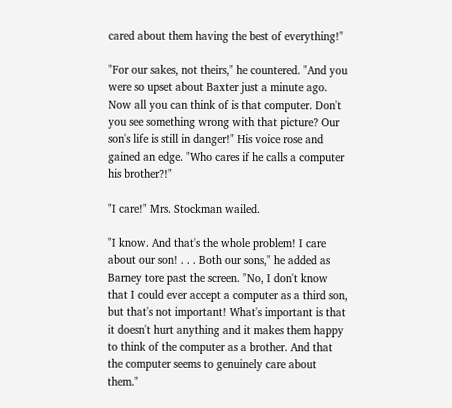cared about them having the best of everything!"

"For our sakes, not theirs," he countered. "And you were so upset about Baxter just a minute ago. Now all you can think of is that computer. Don't you see something wrong with that picture? Our son's life is still in danger!" His voice rose and gained an edge. "Who cares if he calls a computer his brother?!"

"I care!" Mrs. Stockman wailed.

"I know. And that's the whole problem! I care about our son! . . . Both our sons," he added as Barney tore past the screen. "No, I don't know that I could ever accept a computer as a third son, but that's not important! What's important is that it doesn't hurt anything and it makes them happy to think of the computer as a brother. And that the computer seems to genuinely care about them."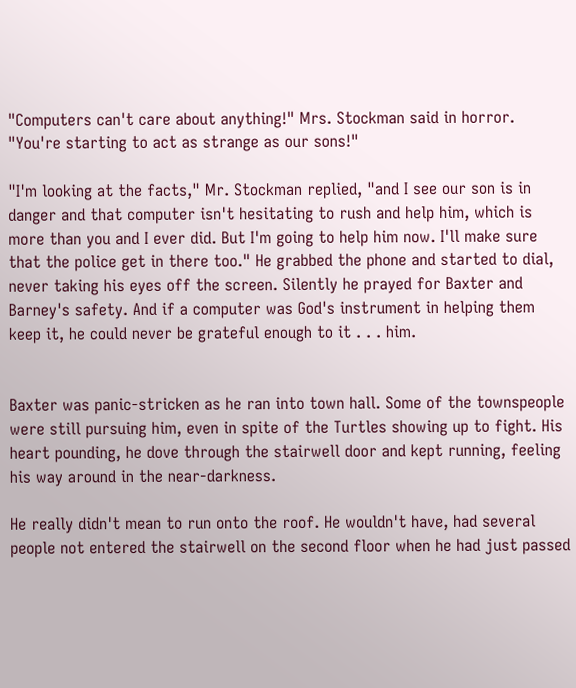"Computers can't care about anything!" Mrs. Stockman said in horror. "You're starting to act as strange as our sons!"

"I'm looking at the facts," Mr. Stockman replied, "and I see our son is in danger and that computer isn't hesitating to rush and help him, which is more than you and I ever did. But I'm going to help him now. I'll make sure that the police get in there too." He grabbed the phone and started to dial, never taking his eyes off the screen. Silently he prayed for Baxter and Barney's safety. And if a computer was God's instrument in helping them keep it, he could never be grateful enough to it . . . him.


Baxter was panic-stricken as he ran into town hall. Some of the townspeople were still pursuing him, even in spite of the Turtles showing up to fight. His heart pounding, he dove through the stairwell door and kept running, feeling his way around in the near-darkness.

He really didn't mean to run onto the roof. He wouldn't have, had several people not entered the stairwell on the second floor when he had just passed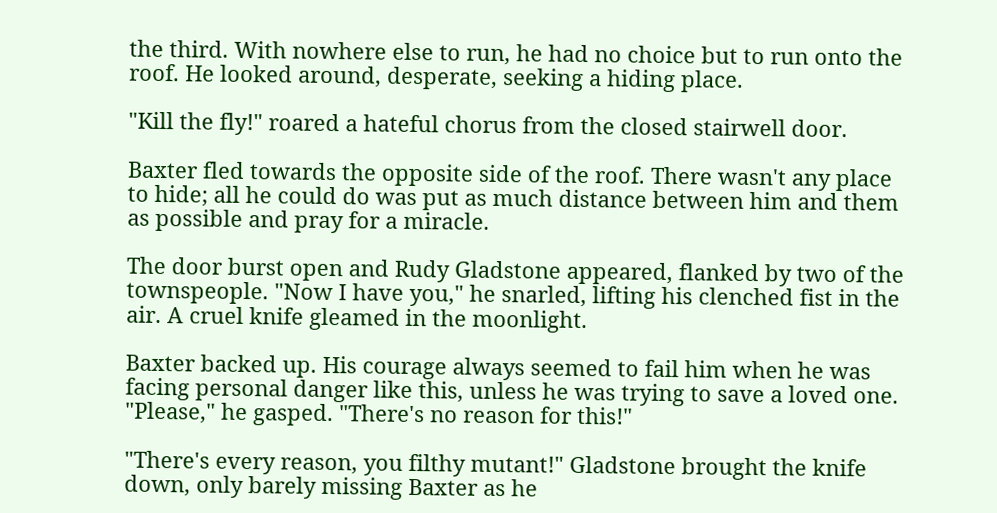the third. With nowhere else to run, he had no choice but to run onto the roof. He looked around, desperate, seeking a hiding place.

"Kill the fly!" roared a hateful chorus from the closed stairwell door.

Baxter fled towards the opposite side of the roof. There wasn't any place to hide; all he could do was put as much distance between him and them as possible and pray for a miracle.

The door burst open and Rudy Gladstone appeared, flanked by two of the townspeople. "Now I have you," he snarled, lifting his clenched fist in the air. A cruel knife gleamed in the moonlight.

Baxter backed up. His courage always seemed to fail him when he was facing personal danger like this, unless he was trying to save a loved one. "Please," he gasped. "There's no reason for this!"

"There's every reason, you filthy mutant!" Gladstone brought the knife down, only barely missing Baxter as he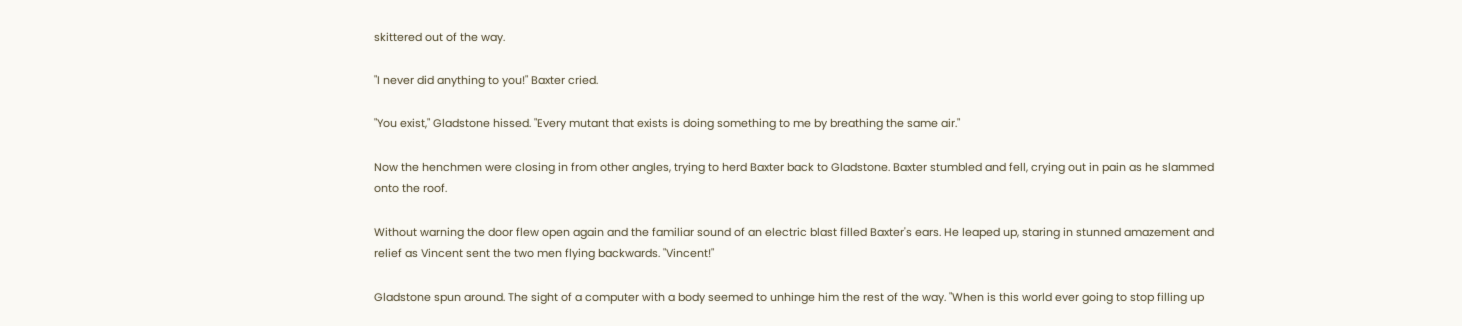skittered out of the way.

"I never did anything to you!" Baxter cried.

"You exist," Gladstone hissed. "Every mutant that exists is doing something to me by breathing the same air."

Now the henchmen were closing in from other angles, trying to herd Baxter back to Gladstone. Baxter stumbled and fell, crying out in pain as he slammed onto the roof.

Without warning the door flew open again and the familiar sound of an electric blast filled Baxter's ears. He leaped up, staring in stunned amazement and relief as Vincent sent the two men flying backwards. "Vincent!"

Gladstone spun around. The sight of a computer with a body seemed to unhinge him the rest of the way. "When is this world ever going to stop filling up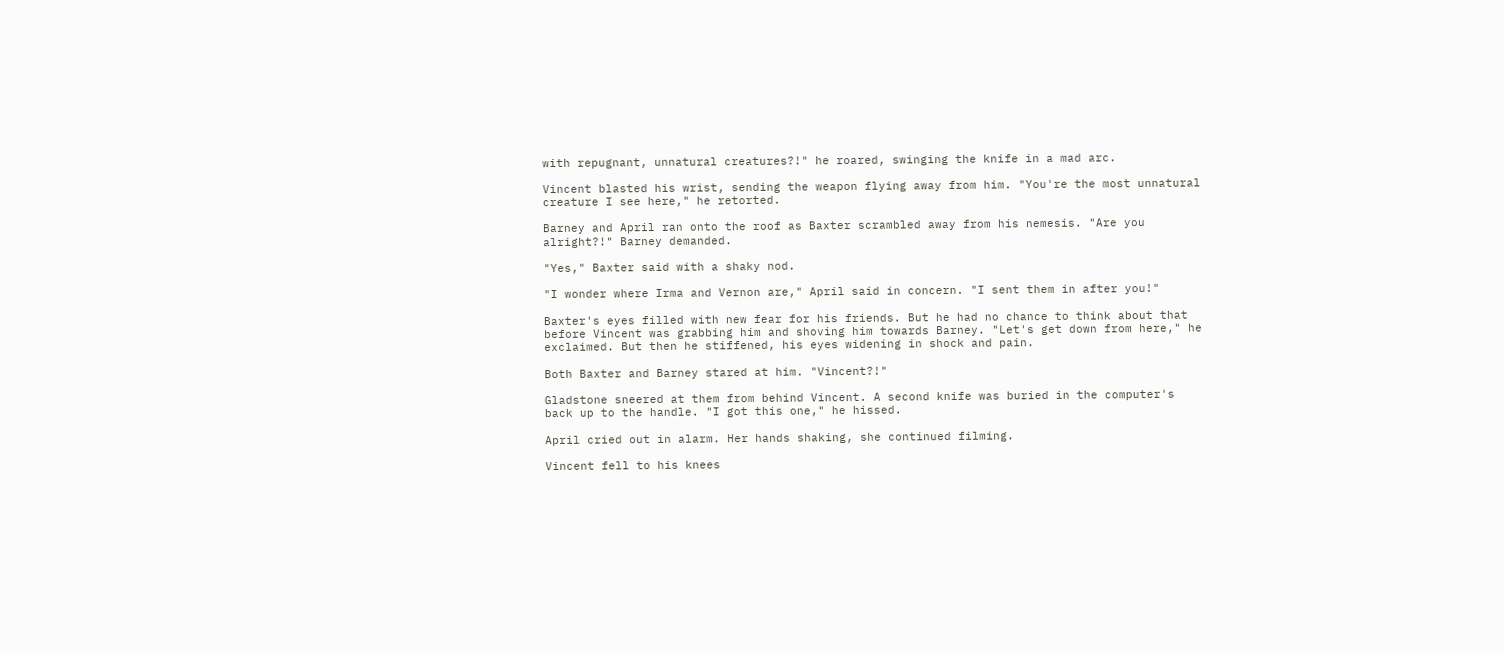with repugnant, unnatural creatures?!" he roared, swinging the knife in a mad arc.

Vincent blasted his wrist, sending the weapon flying away from him. "You're the most unnatural creature I see here," he retorted.

Barney and April ran onto the roof as Baxter scrambled away from his nemesis. "Are you alright?!" Barney demanded.

"Yes," Baxter said with a shaky nod.

"I wonder where Irma and Vernon are," April said in concern. "I sent them in after you!"

Baxter's eyes filled with new fear for his friends. But he had no chance to think about that before Vincent was grabbing him and shoving him towards Barney. "Let's get down from here," he exclaimed. But then he stiffened, his eyes widening in shock and pain.

Both Baxter and Barney stared at him. "Vincent?!"

Gladstone sneered at them from behind Vincent. A second knife was buried in the computer's back up to the handle. "I got this one," he hissed.

April cried out in alarm. Her hands shaking, she continued filming.

Vincent fell to his knees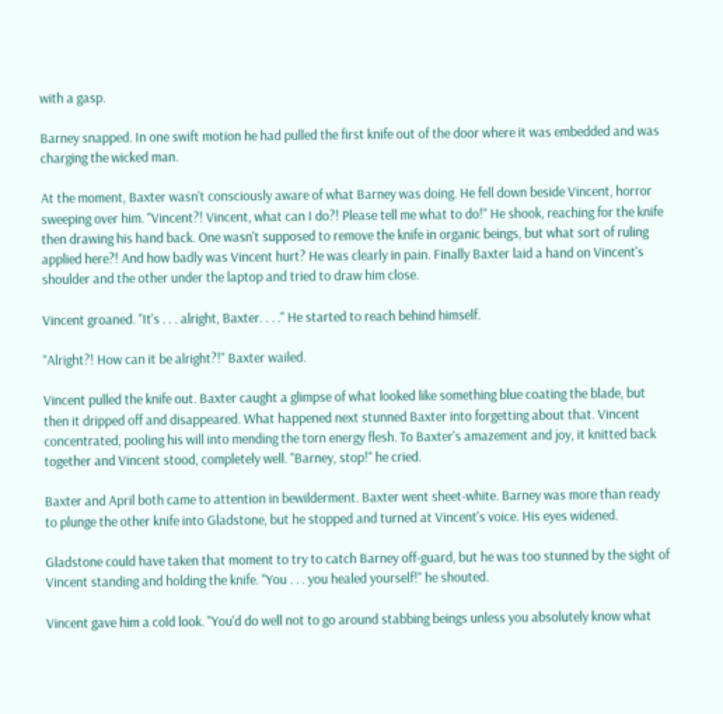with a gasp.

Barney snapped. In one swift motion he had pulled the first knife out of the door where it was embedded and was charging the wicked man.

At the moment, Baxter wasn't consciously aware of what Barney was doing. He fell down beside Vincent, horror sweeping over him. "Vincent?! Vincent, what can I do?! Please tell me what to do!" He shook, reaching for the knife then drawing his hand back. One wasn't supposed to remove the knife in organic beings, but what sort of ruling applied here?! And how badly was Vincent hurt? He was clearly in pain. Finally Baxter laid a hand on Vincent's shoulder and the other under the laptop and tried to draw him close.

Vincent groaned. "It's . . . alright, Baxter. . . ." He started to reach behind himself.

"Alright?! How can it be alright?!" Baxter wailed.

Vincent pulled the knife out. Baxter caught a glimpse of what looked like something blue coating the blade, but then it dripped off and disappeared. What happened next stunned Baxter into forgetting about that. Vincent concentrated, pooling his will into mending the torn energy flesh. To Baxter's amazement and joy, it knitted back together and Vincent stood, completely well. "Barney, stop!" he cried.

Baxter and April both came to attention in bewilderment. Baxter went sheet-white. Barney was more than ready to plunge the other knife into Gladstone, but he stopped and turned at Vincent's voice. His eyes widened.

Gladstone could have taken that moment to try to catch Barney off-guard, but he was too stunned by the sight of Vincent standing and holding the knife. "You . . . you healed yourself!" he shouted.

Vincent gave him a cold look. "You'd do well not to go around stabbing beings unless you absolutely know what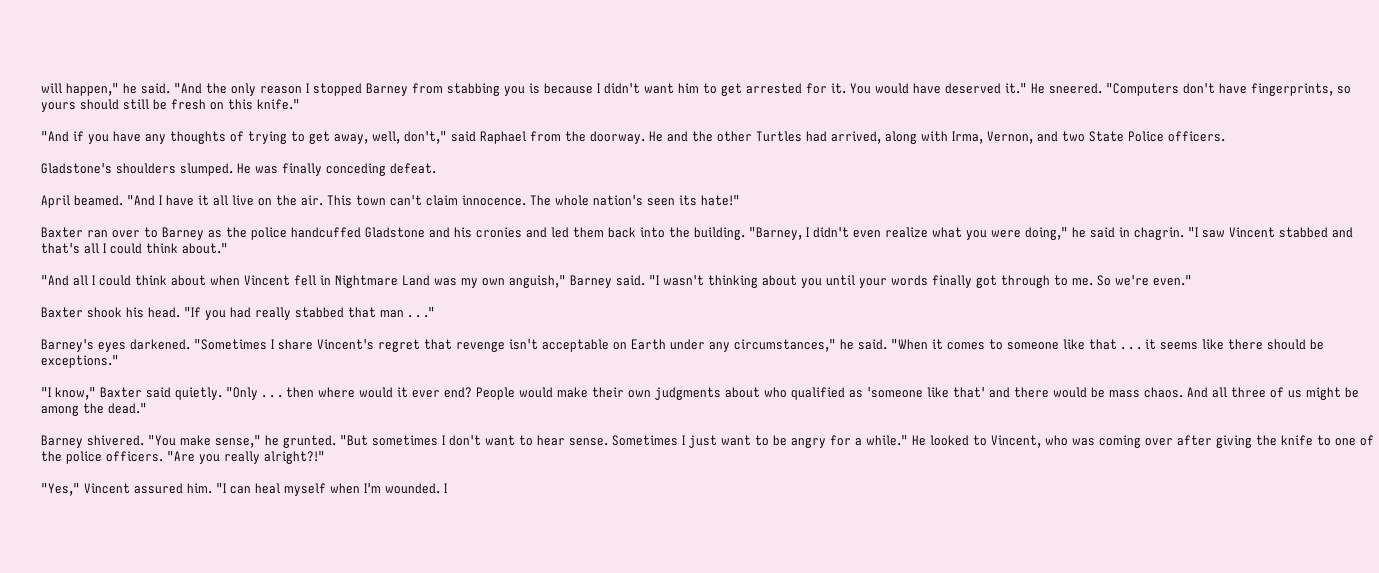will happen," he said. "And the only reason I stopped Barney from stabbing you is because I didn't want him to get arrested for it. You would have deserved it." He sneered. "Computers don't have fingerprints, so yours should still be fresh on this knife."

"And if you have any thoughts of trying to get away, well, don't," said Raphael from the doorway. He and the other Turtles had arrived, along with Irma, Vernon, and two State Police officers.

Gladstone's shoulders slumped. He was finally conceding defeat.

April beamed. "And I have it all live on the air. This town can't claim innocence. The whole nation's seen its hate!"

Baxter ran over to Barney as the police handcuffed Gladstone and his cronies and led them back into the building. "Barney, I didn't even realize what you were doing," he said in chagrin. "I saw Vincent stabbed and that's all I could think about."

"And all I could think about when Vincent fell in Nightmare Land was my own anguish," Barney said. "I wasn't thinking about you until your words finally got through to me. So we're even."

Baxter shook his head. "If you had really stabbed that man . . ."

Barney's eyes darkened. "Sometimes I share Vincent's regret that revenge isn't acceptable on Earth under any circumstances," he said. "When it comes to someone like that . . . it seems like there should be exceptions."

"I know," Baxter said quietly. "Only . . . then where would it ever end? People would make their own judgments about who qualified as 'someone like that' and there would be mass chaos. And all three of us might be among the dead."

Barney shivered. "You make sense," he grunted. "But sometimes I don't want to hear sense. Sometimes I just want to be angry for a while." He looked to Vincent, who was coming over after giving the knife to one of the police officers. "Are you really alright?!"

"Yes," Vincent assured him. "I can heal myself when I'm wounded. I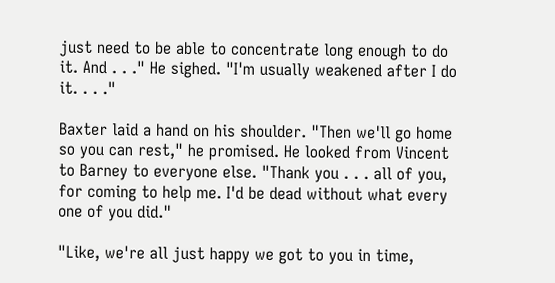just need to be able to concentrate long enough to do it. And . . ." He sighed. "I'm usually weakened after I do it. . . ."

Baxter laid a hand on his shoulder. "Then we'll go home so you can rest," he promised. He looked from Vincent to Barney to everyone else. "Thank you . . . all of you, for coming to help me. I'd be dead without what every one of you did."

"Like, we're all just happy we got to you in time,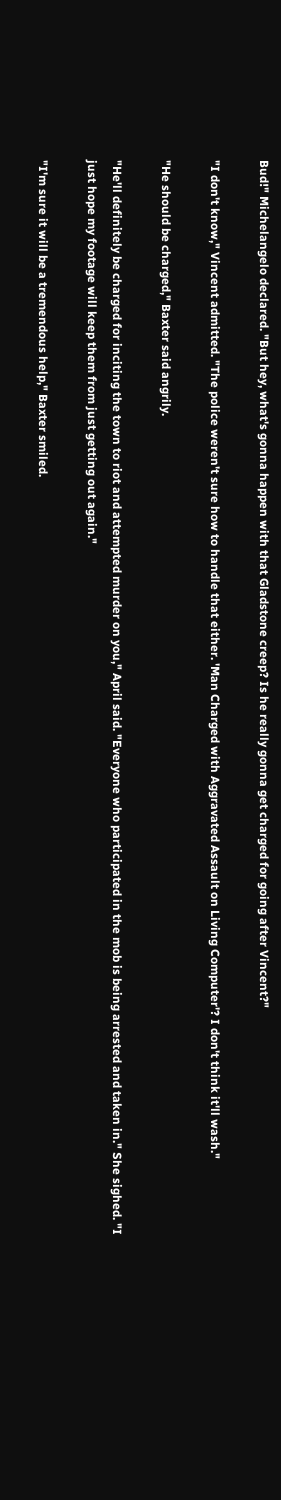Bud!" Michelangelo declared. "But hey, what's gonna happen with that Gladstone creep? Is he really gonna get charged for going after Vincent?"

"I don't know," Vincent admitted. "The police weren't sure how to handle that either. 'Man Charged with Aggravated Assault on Living Computer'? I don't think it'll wash."

"He should be charged," Baxter said angrily.

"He'll definitely be charged for inciting the town to riot and attempted murder on you," April said. "Everyone who participated in the mob is being arrested and taken in." She sighed. "I just hope my footage will keep them from just getting out again."

"I'm sure it will be a tremendous help," Baxter smiled.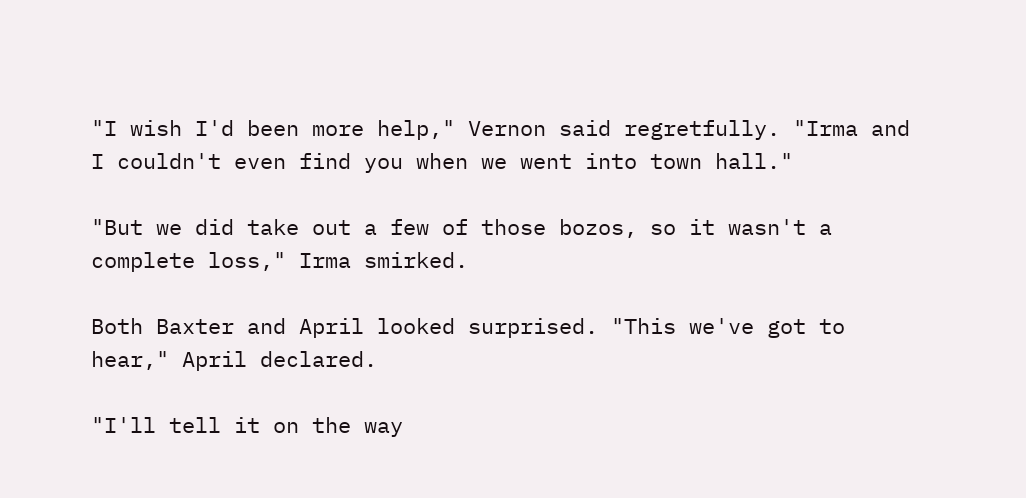"I wish I'd been more help," Vernon said regretfully. "Irma and I couldn't even find you when we went into town hall."

"But we did take out a few of those bozos, so it wasn't a complete loss," Irma smirked.

Both Baxter and April looked surprised. "This we've got to hear," April declared.

"I'll tell it on the way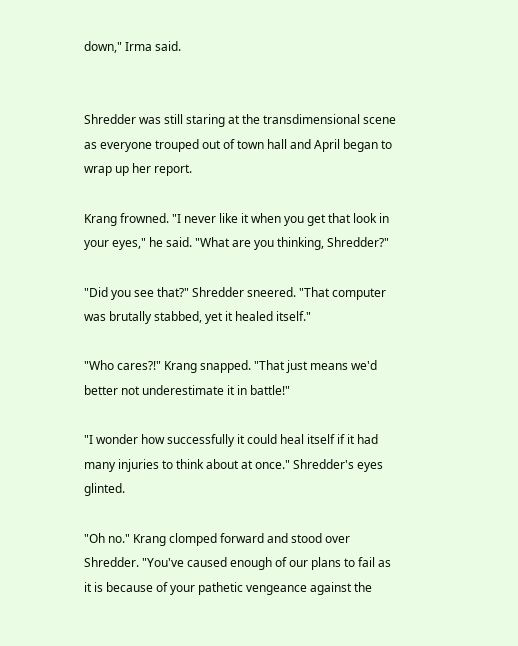down," Irma said.


Shredder was still staring at the transdimensional scene as everyone trouped out of town hall and April began to wrap up her report.

Krang frowned. "I never like it when you get that look in your eyes," he said. "What are you thinking, Shredder?"

"Did you see that?" Shredder sneered. "That computer was brutally stabbed, yet it healed itself."

"Who cares?!" Krang snapped. "That just means we'd better not underestimate it in battle!"

"I wonder how successfully it could heal itself if it had many injuries to think about at once." Shredder's eyes glinted.

"Oh no." Krang clomped forward and stood over Shredder. "You've caused enough of our plans to fail as it is because of your pathetic vengeance against the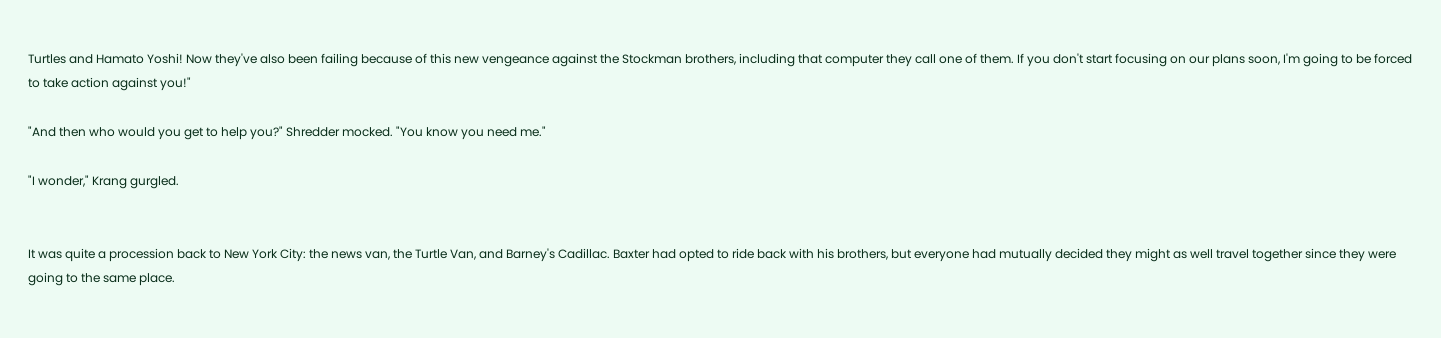Turtles and Hamato Yoshi! Now they've also been failing because of this new vengeance against the Stockman brothers, including that computer they call one of them. If you don't start focusing on our plans soon, I'm going to be forced to take action against you!"

"And then who would you get to help you?" Shredder mocked. "You know you need me."

"I wonder," Krang gurgled.


It was quite a procession back to New York City: the news van, the Turtle Van, and Barney's Cadillac. Baxter had opted to ride back with his brothers, but everyone had mutually decided they might as well travel together since they were going to the same place.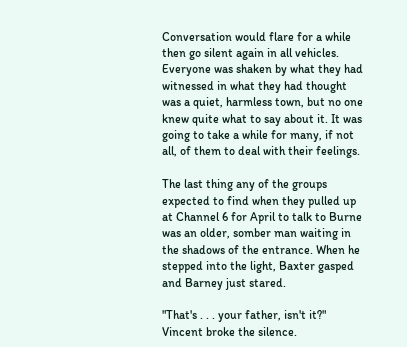Conversation would flare for a while then go silent again in all vehicles. Everyone was shaken by what they had witnessed in what they had thought was a quiet, harmless town, but no one knew quite what to say about it. It was going to take a while for many, if not all, of them to deal with their feelings.

The last thing any of the groups expected to find when they pulled up at Channel 6 for April to talk to Burne was an older, somber man waiting in the shadows of the entrance. When he stepped into the light, Baxter gasped and Barney just stared.

"That's . . . your father, isn't it?" Vincent broke the silence.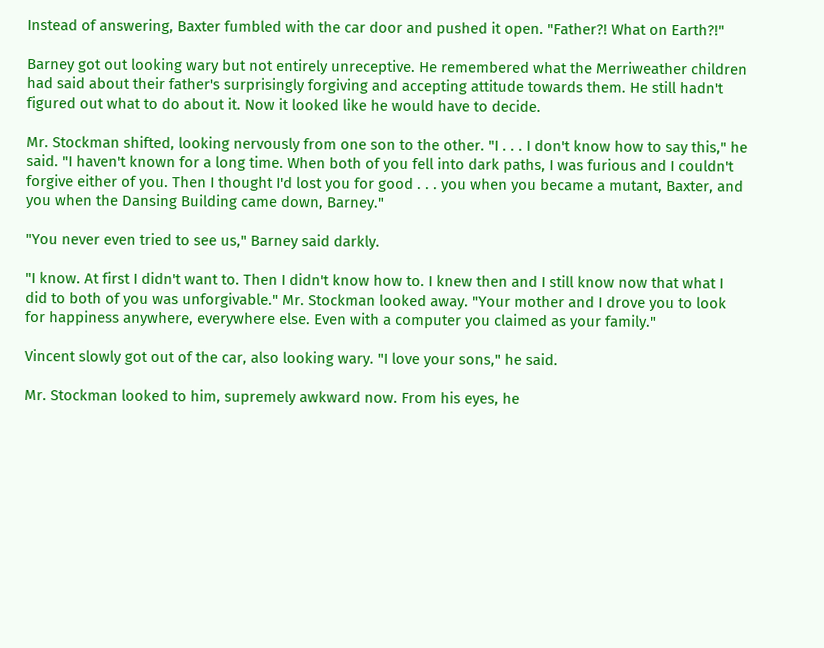Instead of answering, Baxter fumbled with the car door and pushed it open. "Father?! What on Earth?!"

Barney got out looking wary but not entirely unreceptive. He remembered what the Merriweather children had said about their father's surprisingly forgiving and accepting attitude towards them. He still hadn't figured out what to do about it. Now it looked like he would have to decide.

Mr. Stockman shifted, looking nervously from one son to the other. "I . . . I don't know how to say this," he said. "I haven't known for a long time. When both of you fell into dark paths, I was furious and I couldn't forgive either of you. Then I thought I'd lost you for good . . . you when you became a mutant, Baxter, and you when the Dansing Building came down, Barney."

"You never even tried to see us," Barney said darkly.

"I know. At first I didn't want to. Then I didn't know how to. I knew then and I still know now that what I did to both of you was unforgivable." Mr. Stockman looked away. "Your mother and I drove you to look for happiness anywhere, everywhere else. Even with a computer you claimed as your family."

Vincent slowly got out of the car, also looking wary. "I love your sons," he said.

Mr. Stockman looked to him, supremely awkward now. From his eyes, he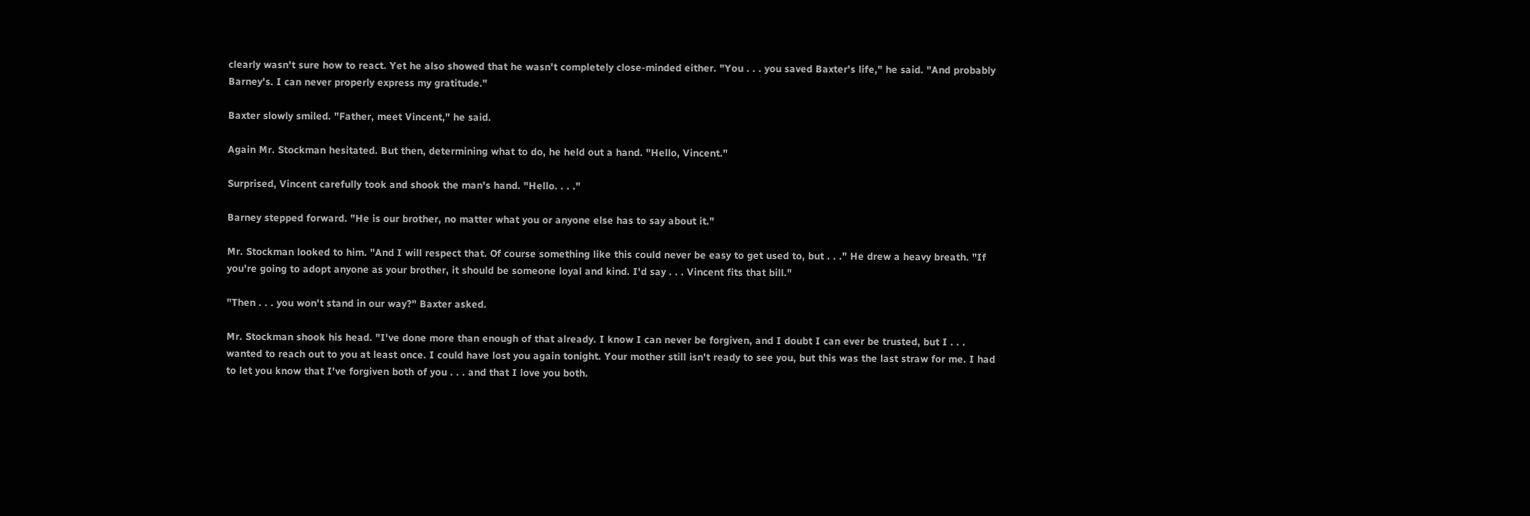clearly wasn't sure how to react. Yet he also showed that he wasn't completely close-minded either. "You . . . you saved Baxter's life," he said. "And probably Barney's. I can never properly express my gratitude."

Baxter slowly smiled. "Father, meet Vincent," he said.

Again Mr. Stockman hesitated. But then, determining what to do, he held out a hand. "Hello, Vincent."

Surprised, Vincent carefully took and shook the man's hand. "Hello. . . ."

Barney stepped forward. "He is our brother, no matter what you or anyone else has to say about it."

Mr. Stockman looked to him. "And I will respect that. Of course something like this could never be easy to get used to, but . . ." He drew a heavy breath. "If you're going to adopt anyone as your brother, it should be someone loyal and kind. I'd say . . . Vincent fits that bill."

"Then . . . you won't stand in our way?" Baxter asked.

Mr. Stockman shook his head. "I've done more than enough of that already. I know I can never be forgiven, and I doubt I can ever be trusted, but I . . . wanted to reach out to you at least once. I could have lost you again tonight. Your mother still isn't ready to see you, but this was the last straw for me. I had to let you know that I've forgiven both of you . . . and that I love you both.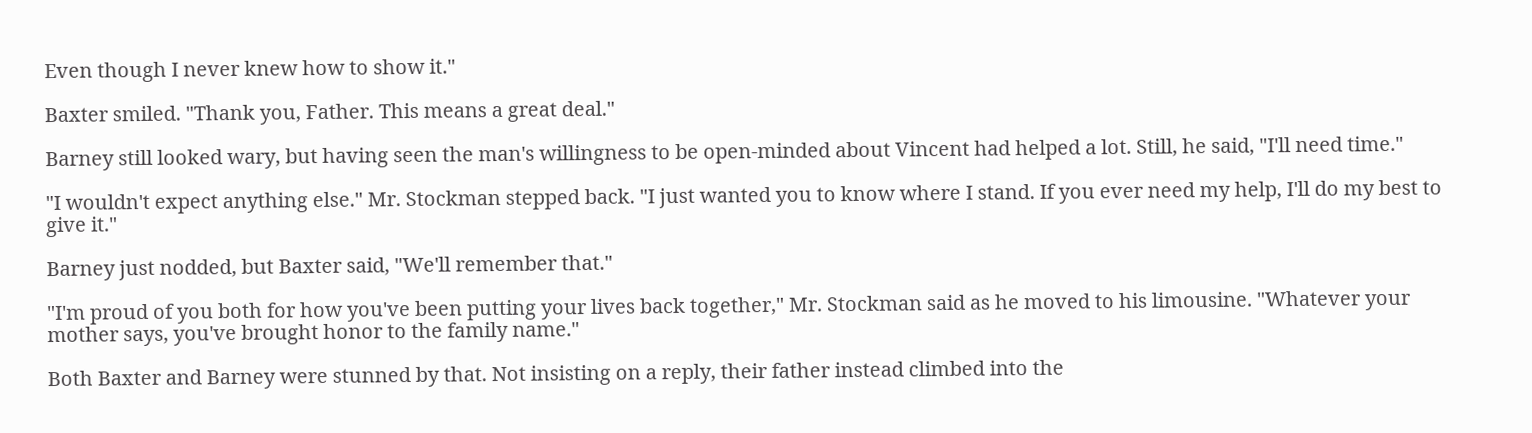Even though I never knew how to show it."

Baxter smiled. "Thank you, Father. This means a great deal."

Barney still looked wary, but having seen the man's willingness to be open-minded about Vincent had helped a lot. Still, he said, "I'll need time."

"I wouldn't expect anything else." Mr. Stockman stepped back. "I just wanted you to know where I stand. If you ever need my help, I'll do my best to give it."

Barney just nodded, but Baxter said, "We'll remember that."

"I'm proud of you both for how you've been putting your lives back together," Mr. Stockman said as he moved to his limousine. "Whatever your mother says, you've brought honor to the family name."

Both Baxter and Barney were stunned by that. Not insisting on a reply, their father instead climbed into the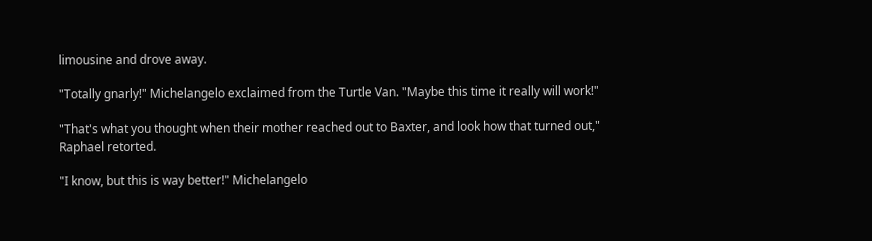limousine and drove away.

"Totally gnarly!" Michelangelo exclaimed from the Turtle Van. "Maybe this time it really will work!"

"That's what you thought when their mother reached out to Baxter, and look how that turned out," Raphael retorted.

"I know, but this is way better!" Michelangelo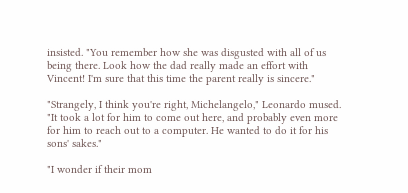insisted. "You remember how she was disgusted with all of us being there. Look how the dad really made an effort with Vincent! I'm sure that this time the parent really is sincere."

"Strangely, I think you're right, Michelangelo," Leonardo mused. "It took a lot for him to come out here, and probably even more for him to reach out to a computer. He wanted to do it for his sons' sakes."

"I wonder if their mom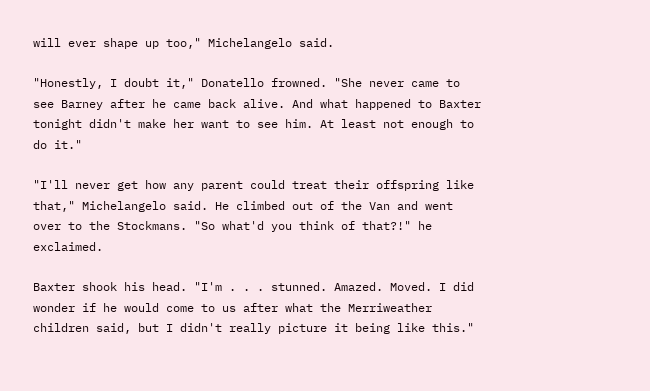will ever shape up too," Michelangelo said.

"Honestly, I doubt it," Donatello frowned. "She never came to see Barney after he came back alive. And what happened to Baxter tonight didn't make her want to see him. At least not enough to do it."

"I'll never get how any parent could treat their offspring like that," Michelangelo said. He climbed out of the Van and went over to the Stockmans. "So what'd you think of that?!" he exclaimed.

Baxter shook his head. "I'm . . . stunned. Amazed. Moved. I did wonder if he would come to us after what the Merriweather children said, but I didn't really picture it being like this."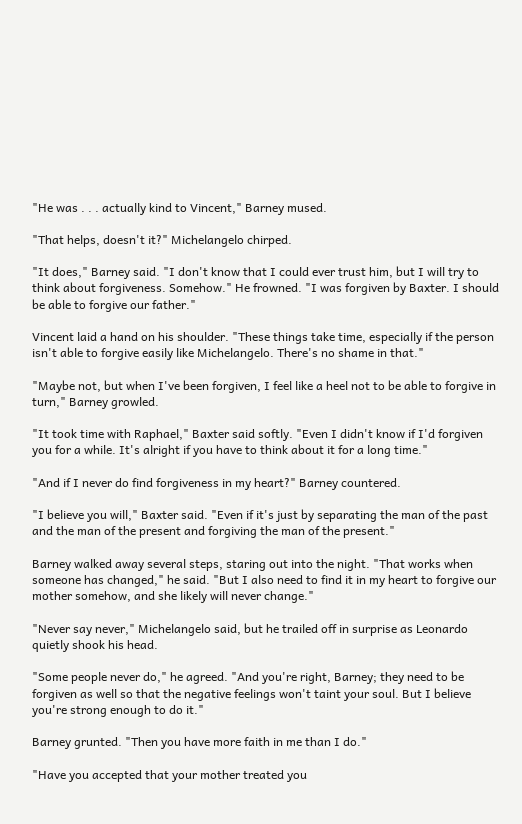"He was . . . actually kind to Vincent," Barney mused.

"That helps, doesn't it?" Michelangelo chirped.

"It does," Barney said. "I don't know that I could ever trust him, but I will try to think about forgiveness. Somehow." He frowned. "I was forgiven by Baxter. I should be able to forgive our father."

Vincent laid a hand on his shoulder. "These things take time, especially if the person isn't able to forgive easily like Michelangelo. There's no shame in that."

"Maybe not, but when I've been forgiven, I feel like a heel not to be able to forgive in turn," Barney growled.

"It took time with Raphael," Baxter said softly. "Even I didn't know if I'd forgiven you for a while. It's alright if you have to think about it for a long time."

"And if I never do find forgiveness in my heart?" Barney countered.

"I believe you will," Baxter said. "Even if it's just by separating the man of the past and the man of the present and forgiving the man of the present."

Barney walked away several steps, staring out into the night. "That works when someone has changed," he said. "But I also need to find it in my heart to forgive our mother somehow, and she likely will never change."

"Never say never," Michelangelo said, but he trailed off in surprise as Leonardo quietly shook his head.

"Some people never do," he agreed. "And you're right, Barney; they need to be forgiven as well so that the negative feelings won't taint your soul. But I believe you're strong enough to do it."

Barney grunted. "Then you have more faith in me than I do."

"Have you accepted that your mother treated you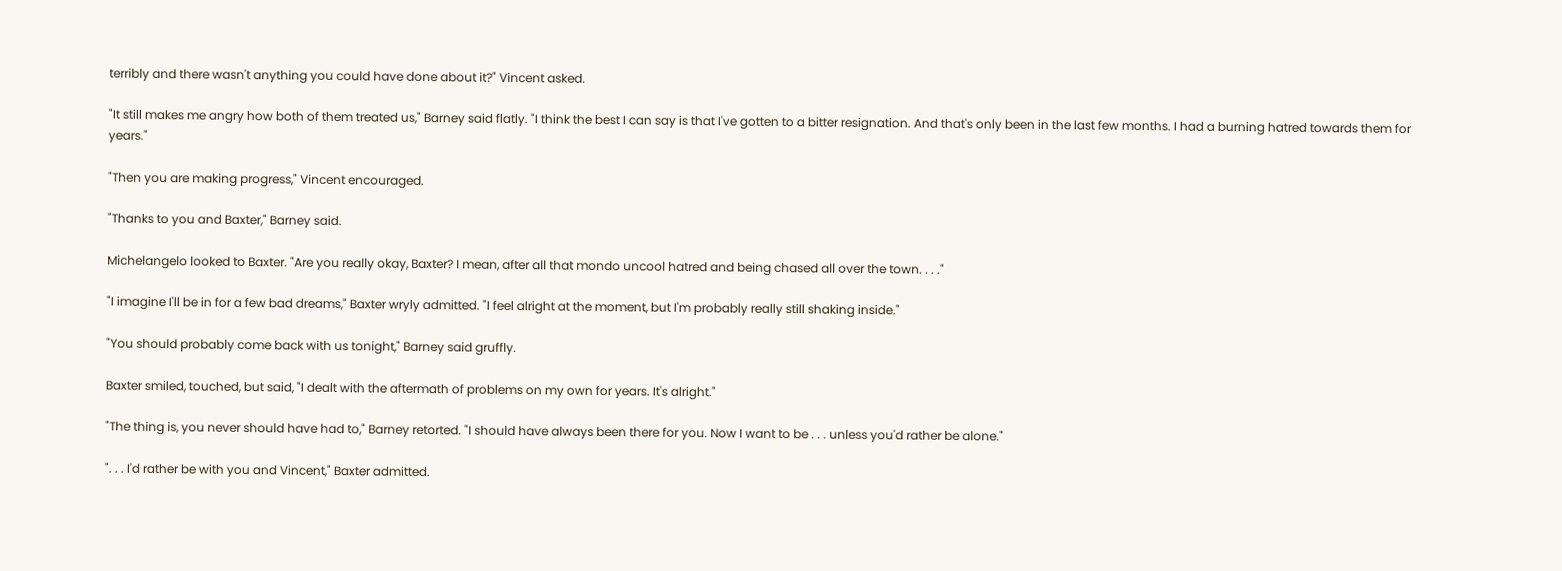terribly and there wasn't anything you could have done about it?" Vincent asked.

"It still makes me angry how both of them treated us," Barney said flatly. "I think the best I can say is that I've gotten to a bitter resignation. And that's only been in the last few months. I had a burning hatred towards them for years."

"Then you are making progress," Vincent encouraged.

"Thanks to you and Baxter," Barney said.

Michelangelo looked to Baxter. "Are you really okay, Baxter? I mean, after all that mondo uncool hatred and being chased all over the town. . . ."

"I imagine I'll be in for a few bad dreams," Baxter wryly admitted. "I feel alright at the moment, but I'm probably really still shaking inside."

"You should probably come back with us tonight," Barney said gruffly.

Baxter smiled, touched, but said, "I dealt with the aftermath of problems on my own for years. It's alright."

"The thing is, you never should have had to," Barney retorted. "I should have always been there for you. Now I want to be . . . unless you'd rather be alone."

". . . I'd rather be with you and Vincent," Baxter admitted.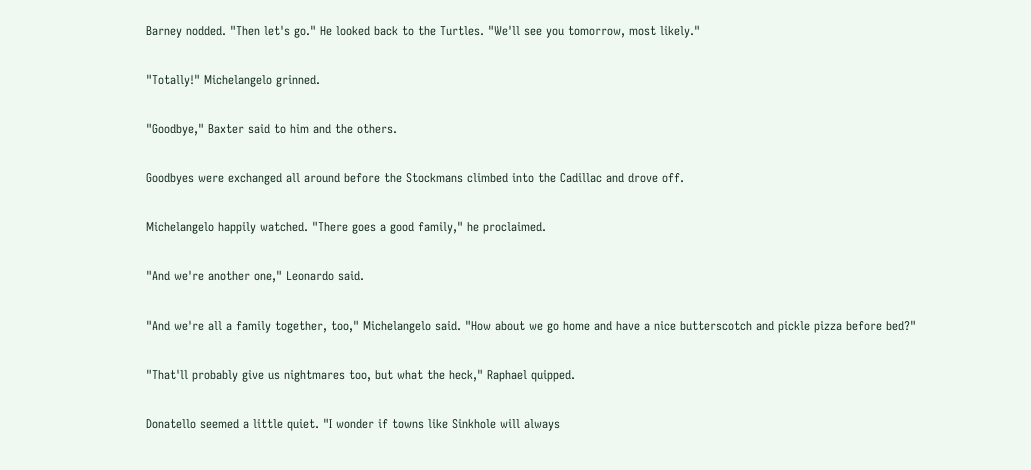Barney nodded. "Then let's go." He looked back to the Turtles. "We'll see you tomorrow, most likely."

"Totally!" Michelangelo grinned.

"Goodbye," Baxter said to him and the others.

Goodbyes were exchanged all around before the Stockmans climbed into the Cadillac and drove off.

Michelangelo happily watched. "There goes a good family," he proclaimed.

"And we're another one," Leonardo said.

"And we're all a family together, too," Michelangelo said. "How about we go home and have a nice butterscotch and pickle pizza before bed?"

"That'll probably give us nightmares too, but what the heck," Raphael quipped.

Donatello seemed a little quiet. "I wonder if towns like Sinkhole will always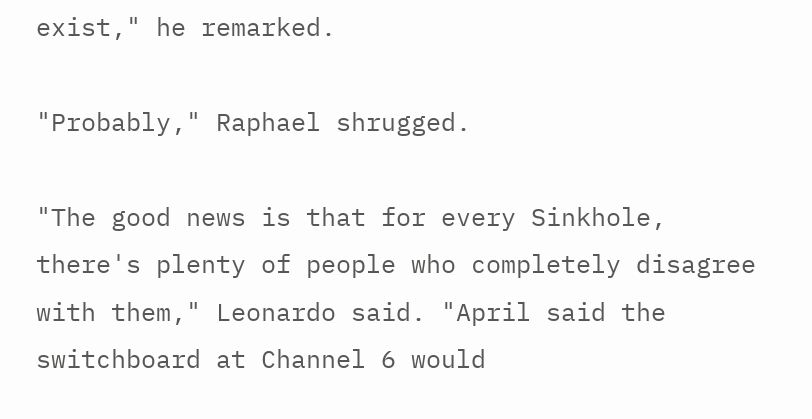exist," he remarked.

"Probably," Raphael shrugged.

"The good news is that for every Sinkhole, there's plenty of people who completely disagree with them," Leonardo said. "April said the switchboard at Channel 6 would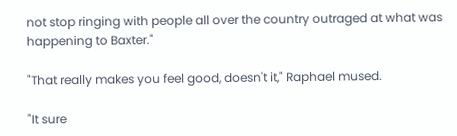not stop ringing with people all over the country outraged at what was happening to Baxter."

"That really makes you feel good, doesn't it," Raphael mused.

"It sure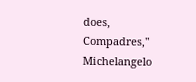does, Compadres," Michelangelo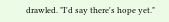drawled. "I'd say there's hope yet."